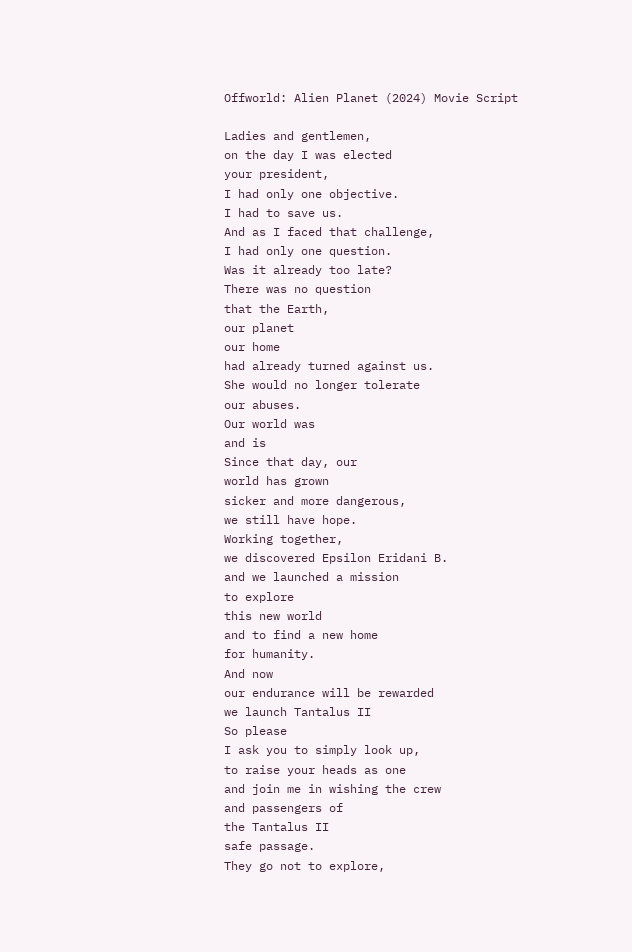Offworld: Alien Planet (2024) Movie Script

Ladies and gentlemen,
on the day I was elected
your president,
I had only one objective.
I had to save us.
And as I faced that challenge,
I had only one question.
Was it already too late?
There was no question
that the Earth,
our planet
our home
had already turned against us.
She would no longer tolerate
our abuses.
Our world was
and is
Since that day, our
world has grown
sicker and more dangerous,
we still have hope.
Working together,
we discovered Epsilon Eridani B.
and we launched a mission
to explore
this new world
and to find a new home
for humanity.
And now
our endurance will be rewarded
we launch Tantalus II
So please
I ask you to simply look up,
to raise your heads as one
and join me in wishing the crew
and passengers of
the Tantalus II
safe passage.
They go not to explore,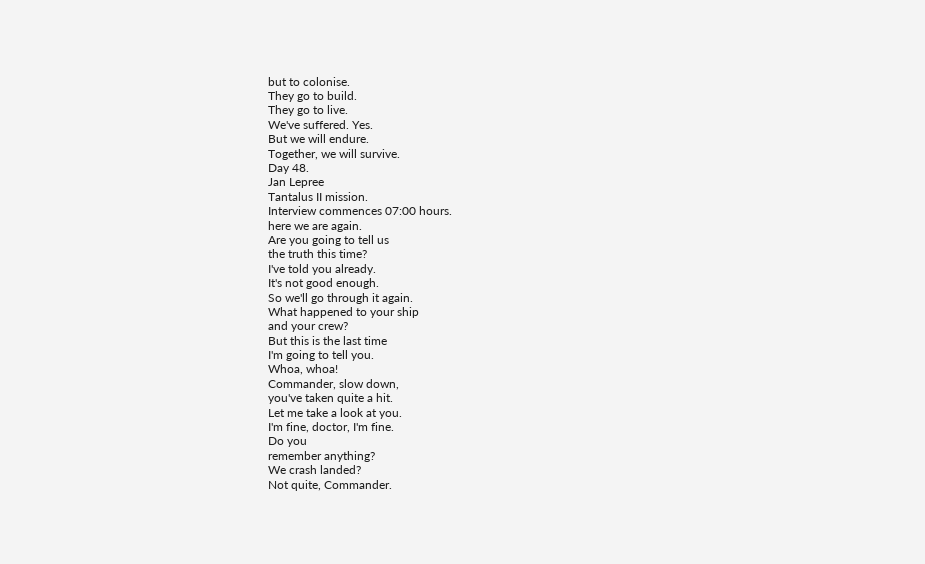but to colonise.
They go to build.
They go to live.
We've suffered. Yes.
But we will endure.
Together, we will survive.
Day 48.
Jan Lepree
Tantalus II mission.
Interview commences 07:00 hours.
here we are again.
Are you going to tell us
the truth this time?
I've told you already.
It's not good enough.
So we'll go through it again.
What happened to your ship
and your crew?
But this is the last time
I'm going to tell you.
Whoa, whoa!
Commander, slow down,
you've taken quite a hit.
Let me take a look at you.
I'm fine, doctor, I'm fine.
Do you
remember anything?
We crash landed?
Not quite, Commander.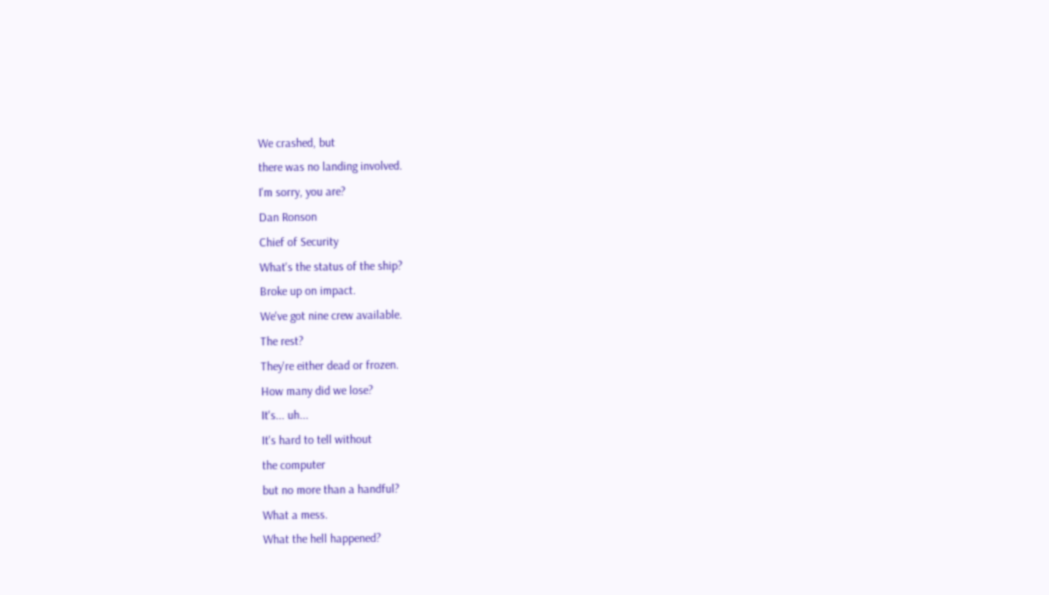We crashed, but
there was no landing involved.
I'm sorry, you are?
Dan Ronson
Chief of Security
What's the status of the ship?
Broke up on impact.
We've got nine crew available.
The rest?
They're either dead or frozen.
How many did we lose?
It's... uh...
It's hard to tell without
the computer
but no more than a handful?
What a mess.
What the hell happened?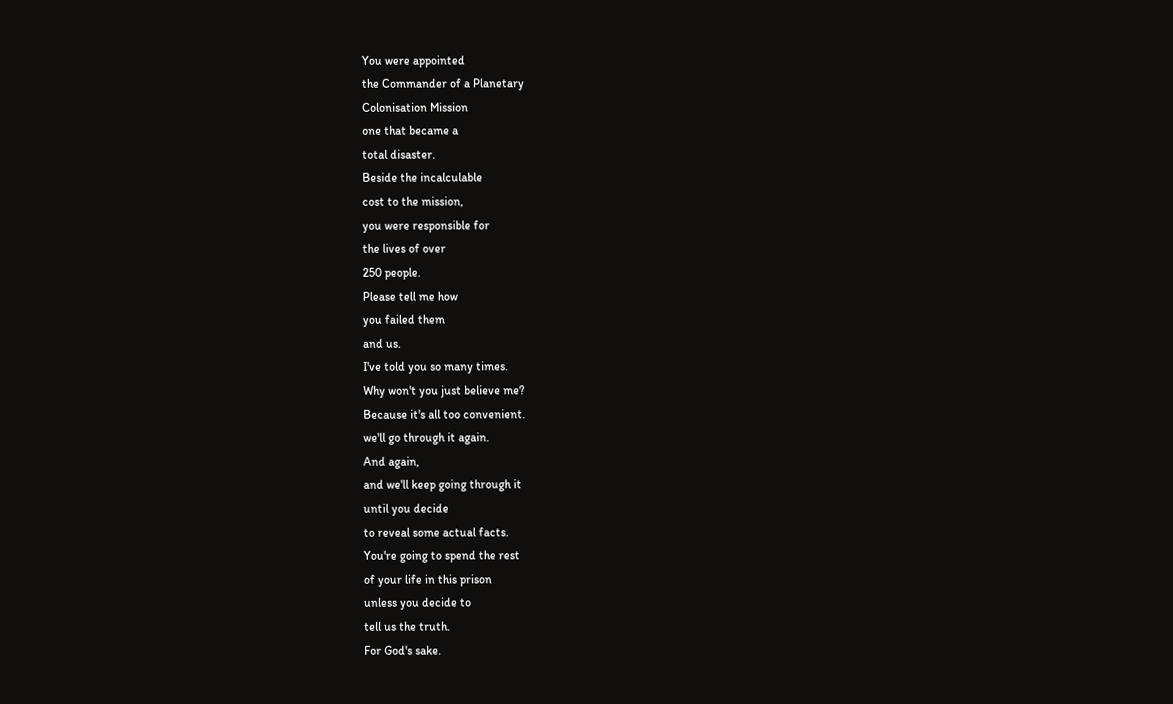You were appointed
the Commander of a Planetary
Colonisation Mission
one that became a
total disaster.
Beside the incalculable
cost to the mission,
you were responsible for
the lives of over
250 people.
Please tell me how
you failed them
and us.
I've told you so many times.
Why won't you just believe me?
Because it's all too convenient.
we'll go through it again.
And again,
and we'll keep going through it
until you decide
to reveal some actual facts.
You're going to spend the rest
of your life in this prison
unless you decide to
tell us the truth.
For God's sake.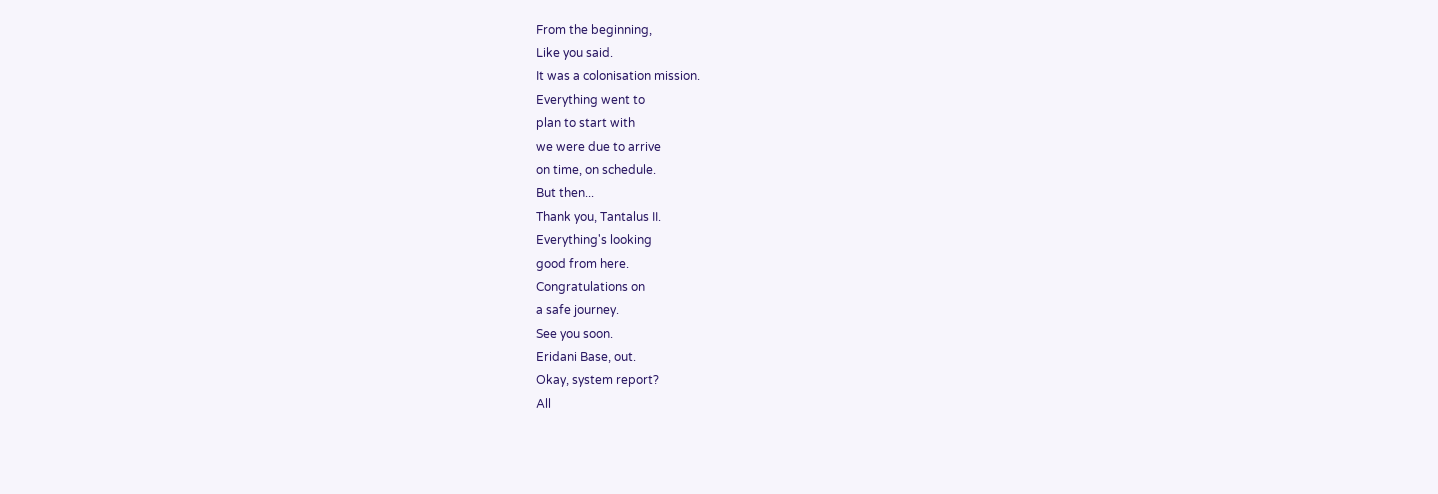From the beginning,
Like you said.
It was a colonisation mission.
Everything went to
plan to start with
we were due to arrive
on time, on schedule.
But then...
Thank you, Tantalus II.
Everything's looking
good from here.
Congratulations on
a safe journey.
See you soon.
Eridani Base, out.
Okay, system report?
All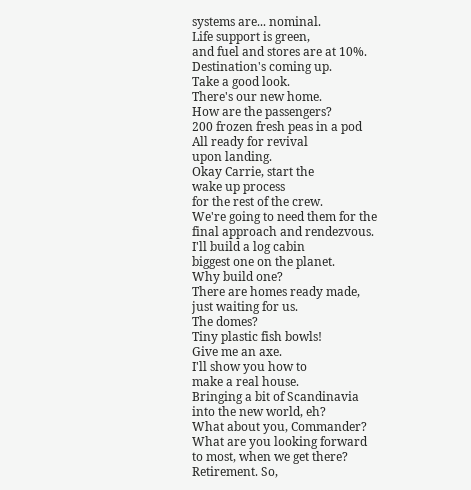systems are... nominal.
Life support is green,
and fuel and stores are at 10%.
Destination's coming up.
Take a good look.
There's our new home.
How are the passengers?
200 frozen fresh peas in a pod
All ready for revival
upon landing.
Okay Carrie, start the
wake up process
for the rest of the crew.
We're going to need them for the
final approach and rendezvous.
I'll build a log cabin
biggest one on the planet.
Why build one?
There are homes ready made,
just waiting for us.
The domes?
Tiny plastic fish bowls!
Give me an axe.
I'll show you how to
make a real house.
Bringing a bit of Scandinavia
into the new world, eh?
What about you, Commander?
What are you looking forward
to most, when we get there?
Retirement. So,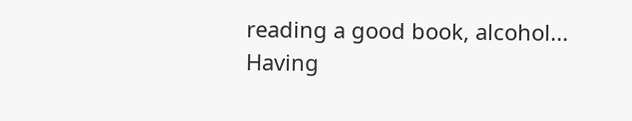reading a good book, alcohol...
Having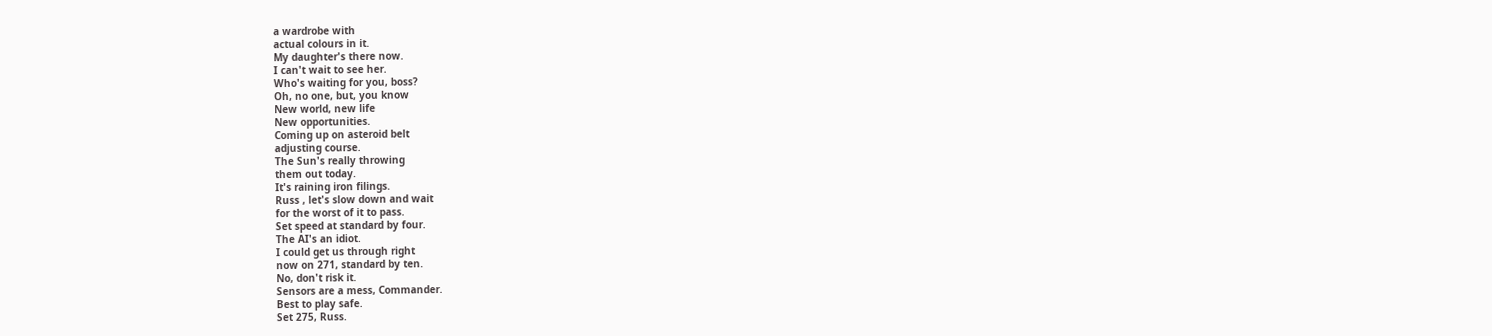a wardrobe with
actual colours in it.
My daughter's there now.
I can't wait to see her.
Who's waiting for you, boss?
Oh, no one, but, you know
New world, new life
New opportunities.
Coming up on asteroid belt
adjusting course.
The Sun's really throwing
them out today.
It's raining iron filings.
Russ , let's slow down and wait
for the worst of it to pass.
Set speed at standard by four.
The AI's an idiot.
I could get us through right
now on 271, standard by ten.
No, don't risk it.
Sensors are a mess, Commander.
Best to play safe.
Set 275, Russ.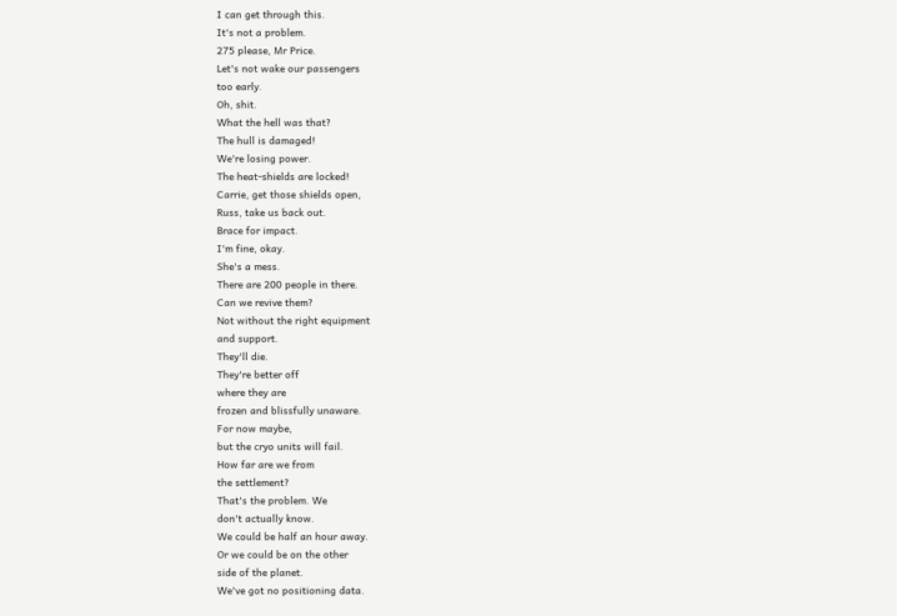I can get through this.
It's not a problem.
275 please, Mr Price.
Let's not wake our passengers
too early.
Oh, shit.
What the hell was that?
The hull is damaged!
We're losing power.
The heat-shields are locked!
Carrie, get those shields open,
Russ, take us back out.
Brace for impact.
I'm fine, okay.
She's a mess.
There are 200 people in there.
Can we revive them?
Not without the right equipment
and support.
They'll die.
They're better off
where they are
frozen and blissfully unaware.
For now maybe,
but the cryo units will fail.
How far are we from
the settlement?
That's the problem. We
don't actually know.
We could be half an hour away.
Or we could be on the other
side of the planet.
We've got no positioning data.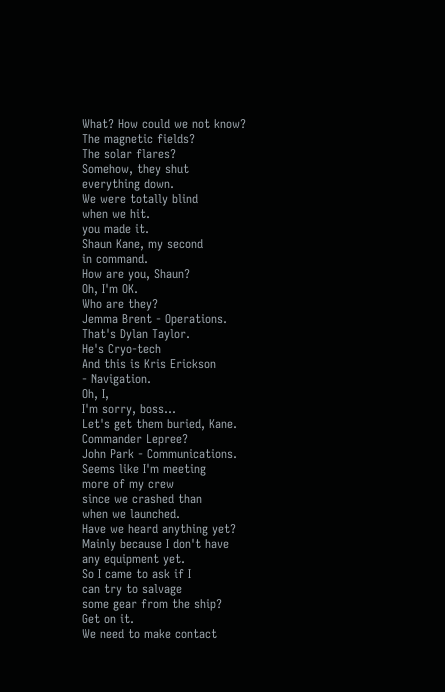What? How could we not know?
The magnetic fields?
The solar flares?
Somehow, they shut
everything down.
We were totally blind
when we hit.
you made it.
Shaun Kane, my second
in command.
How are you, Shaun?
Oh, I'm OK.
Who are they?
Jemma Brent - Operations.
That's Dylan Taylor.
He's Cryo-tech
And this is Kris Erickson
- Navigation.
Oh, I,
I'm sorry, boss...
Let's get them buried, Kane.
Commander Lepree?
John Park - Communications.
Seems like I'm meeting
more of my crew
since we crashed than
when we launched.
Have we heard anything yet?
Mainly because I don't have
any equipment yet.
So I came to ask if I
can try to salvage
some gear from the ship?
Get on it.
We need to make contact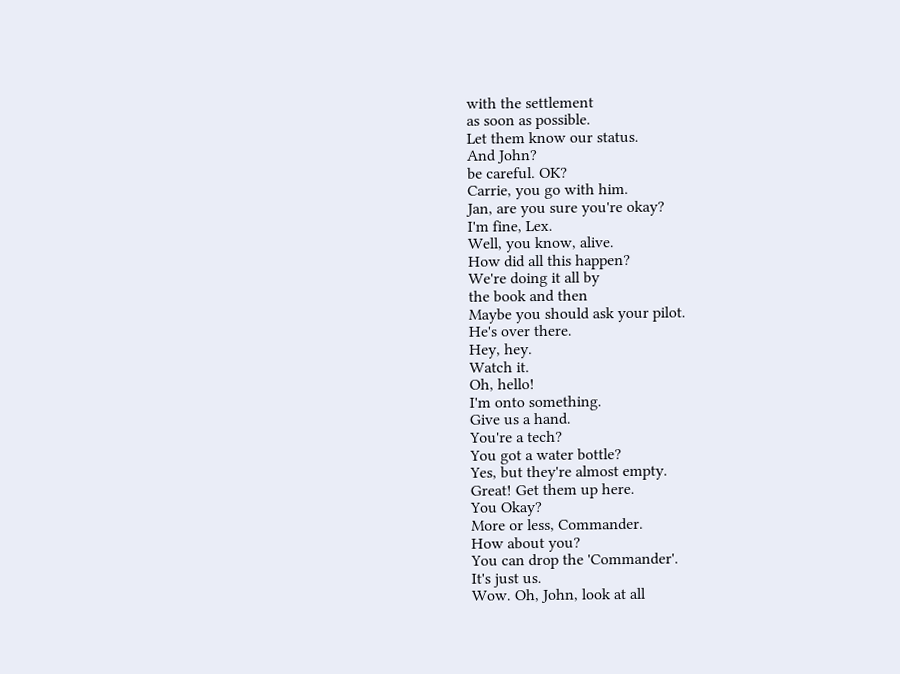with the settlement
as soon as possible.
Let them know our status.
And John?
be careful. OK?
Carrie, you go with him.
Jan, are you sure you're okay?
I'm fine, Lex.
Well, you know, alive.
How did all this happen?
We're doing it all by
the book and then
Maybe you should ask your pilot.
He's over there.
Hey, hey.
Watch it.
Oh, hello!
I'm onto something.
Give us a hand.
You're a tech?
You got a water bottle?
Yes, but they're almost empty.
Great! Get them up here.
You Okay?
More or less, Commander.
How about you?
You can drop the 'Commander'.
It's just us.
Wow. Oh, John, look at all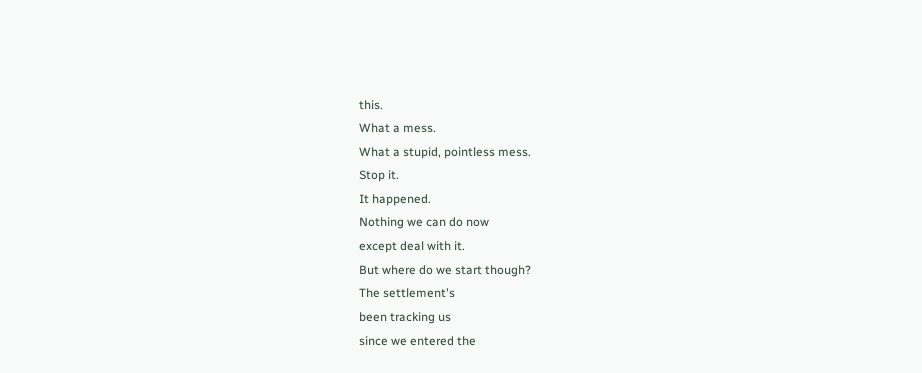this.
What a mess.
What a stupid, pointless mess.
Stop it.
It happened.
Nothing we can do now
except deal with it.
But where do we start though?
The settlement's
been tracking us
since we entered the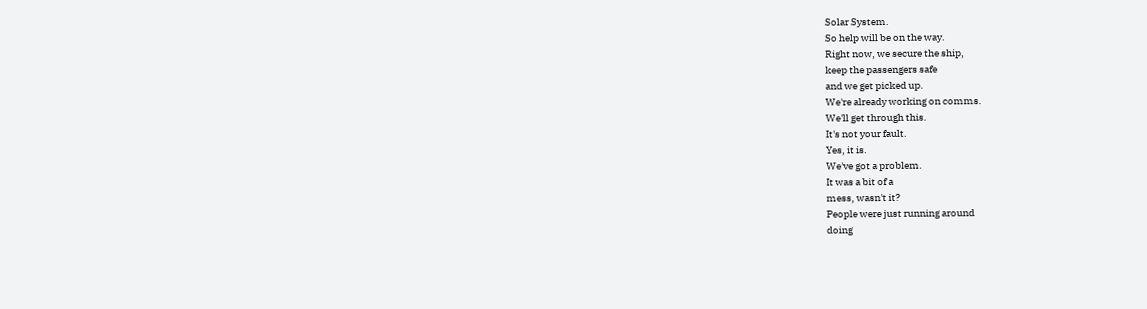Solar System.
So help will be on the way.
Right now, we secure the ship,
keep the passengers safe
and we get picked up.
We're already working on comms.
We'll get through this.
It's not your fault.
Yes, it is.
We've got a problem.
It was a bit of a
mess, wasn't it?
People were just running around
doing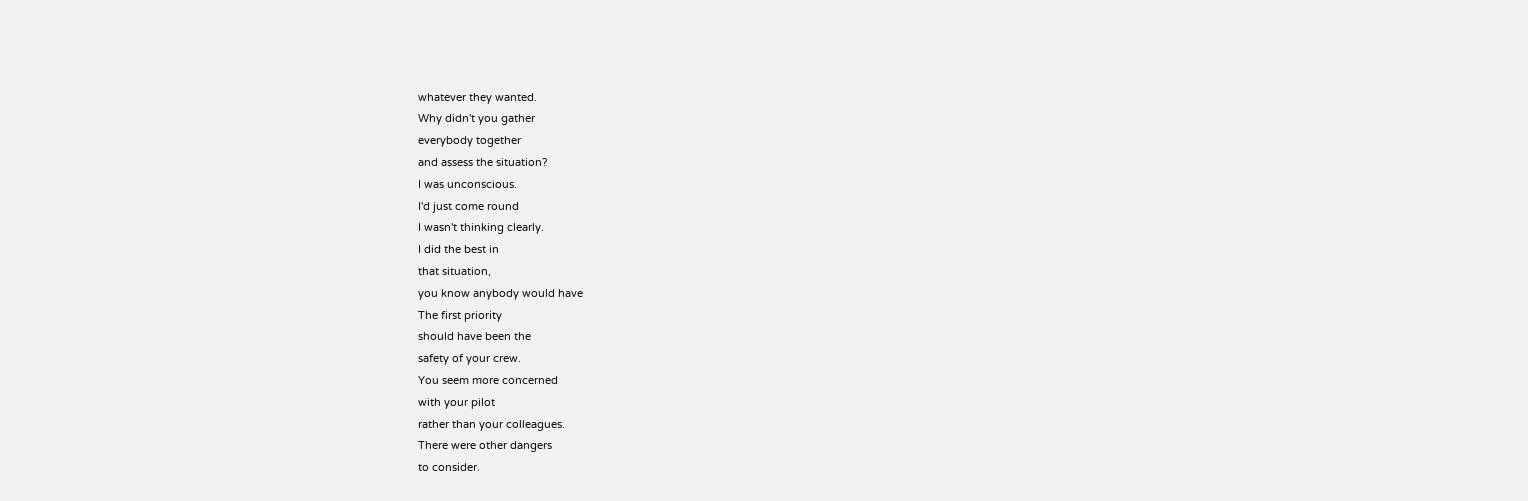whatever they wanted.
Why didn't you gather
everybody together
and assess the situation?
I was unconscious.
I'd just come round
I wasn't thinking clearly.
I did the best in
that situation,
you know anybody would have
The first priority
should have been the
safety of your crew.
You seem more concerned
with your pilot
rather than your colleagues.
There were other dangers
to consider.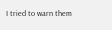I tried to warn them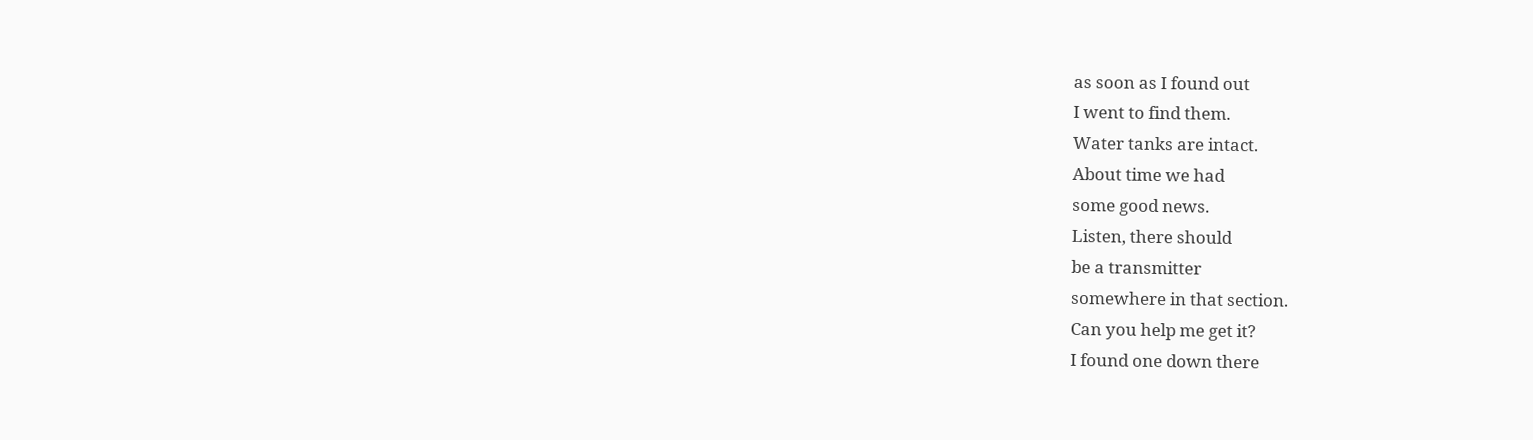as soon as I found out
I went to find them.
Water tanks are intact.
About time we had
some good news.
Listen, there should
be a transmitter
somewhere in that section.
Can you help me get it?
I found one down there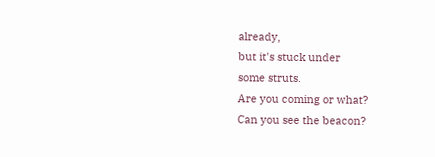already,
but it's stuck under
some struts.
Are you coming or what?
Can you see the beacon?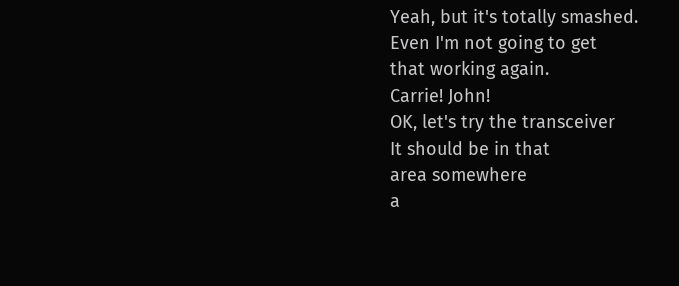Yeah, but it's totally smashed.
Even I'm not going to get
that working again.
Carrie! John!
OK, let's try the transceiver
It should be in that
area somewhere
a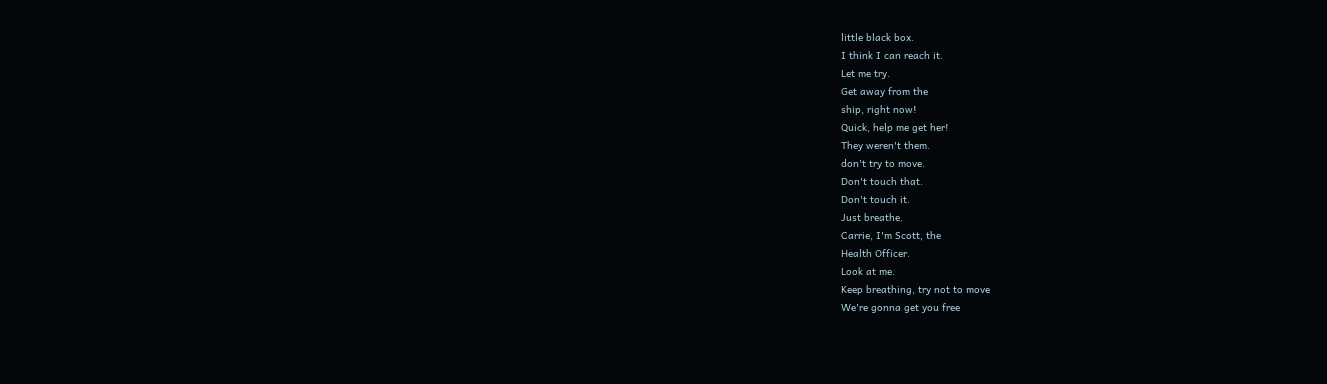little black box.
I think I can reach it.
Let me try.
Get away from the
ship, right now!
Quick, help me get her!
They weren't them.
don't try to move.
Don't touch that.
Don't touch it.
Just breathe.
Carrie, I'm Scott, the
Health Officer.
Look at me.
Keep breathing, try not to move
We're gonna get you free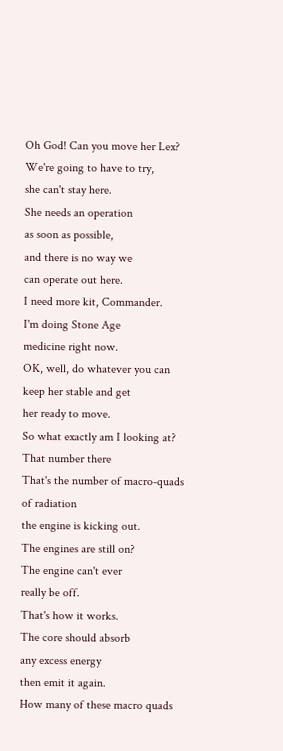Oh God! Can you move her Lex?
We're going to have to try,
she can't stay here.
She needs an operation
as soon as possible,
and there is no way we
can operate out here.
I need more kit, Commander.
I'm doing Stone Age
medicine right now.
OK, well, do whatever you can
keep her stable and get
her ready to move.
So what exactly am I looking at?
That number there
That's the number of macro-quads
of radiation
the engine is kicking out.
The engines are still on?
The engine can't ever
really be off.
That's how it works.
The core should absorb
any excess energy
then emit it again.
How many of these macro quads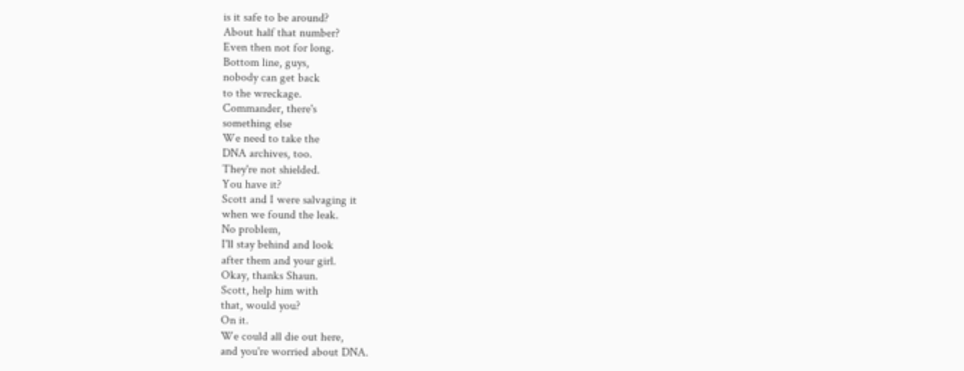is it safe to be around?
About half that number?
Even then not for long.
Bottom line, guys,
nobody can get back
to the wreckage.
Commander, there's
something else
We need to take the
DNA archives, too.
They're not shielded.
You have it?
Scott and I were salvaging it
when we found the leak.
No problem,
I'll stay behind and look
after them and your girl.
Okay, thanks Shaun.
Scott, help him with
that, would you?
On it.
We could all die out here,
and you're worried about DNA.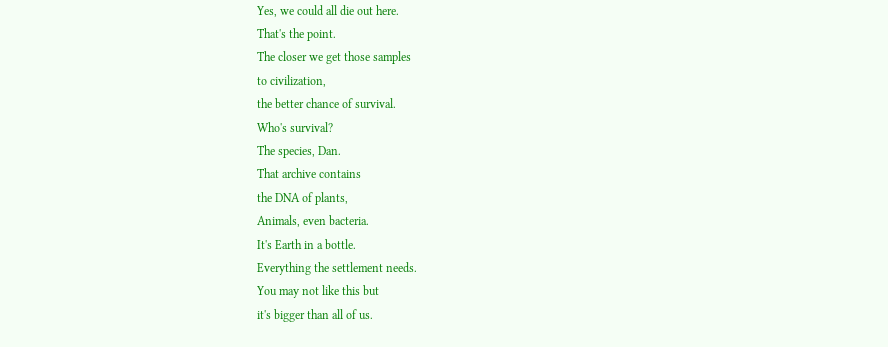Yes, we could all die out here.
That's the point.
The closer we get those samples
to civilization,
the better chance of survival.
Who's survival?
The species, Dan.
That archive contains
the DNA of plants,
Animals, even bacteria.
It's Earth in a bottle.
Everything the settlement needs.
You may not like this but
it's bigger than all of us.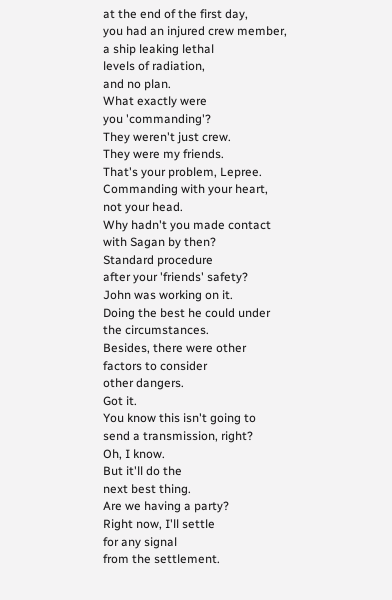at the end of the first day,
you had an injured crew member,
a ship leaking lethal
levels of radiation,
and no plan.
What exactly were
you 'commanding'?
They weren't just crew.
They were my friends.
That's your problem, Lepree.
Commanding with your heart,
not your head.
Why hadn't you made contact
with Sagan by then?
Standard procedure
after your 'friends' safety?
John was working on it.
Doing the best he could under
the circumstances.
Besides, there were other
factors to consider
other dangers.
Got it.
You know this isn't going to
send a transmission, right?
Oh, I know.
But it'll do the
next best thing.
Are we having a party?
Right now, I'll settle
for any signal
from the settlement.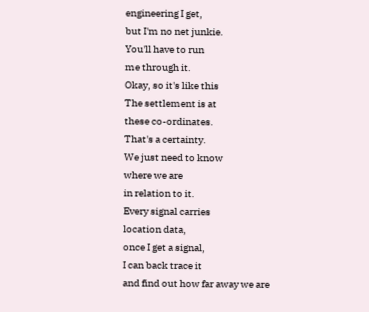engineering I get,
but I'm no net junkie.
You'll have to run
me through it.
Okay, so it's like this
The settlement is at
these co-ordinates.
That's a certainty.
We just need to know
where we are
in relation to it.
Every signal carries
location data,
once I get a signal,
I can back trace it
and find out how far away we are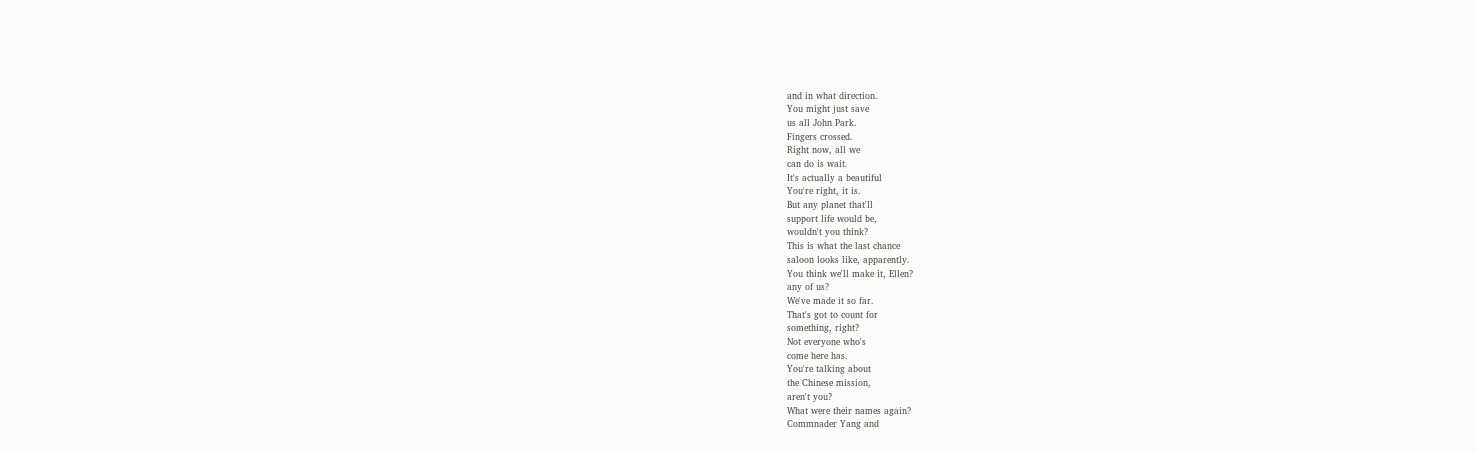and in what direction.
You might just save
us all John Park.
Fingers crossed.
Right now, all we
can do is wait.
It's actually a beautiful
You're right, it is.
But any planet that'll
support life would be,
wouldn't you think?
This is what the last chance
saloon looks like, apparently.
You think we'll make it, Ellen?
any of us?
We've made it so far.
That's got to count for
something, right?
Not everyone who's
come here has.
You're talking about
the Chinese mission,
aren't you?
What were their names again?
Commnader Yang and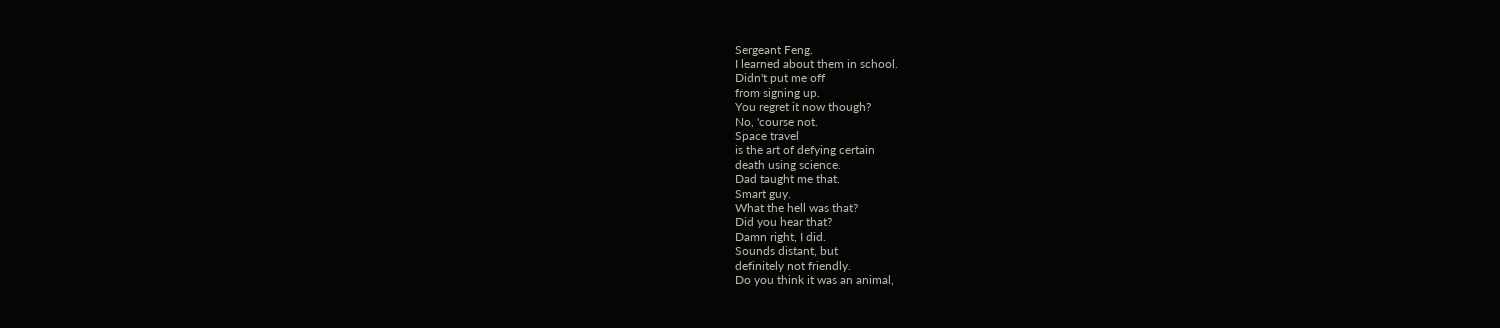Sergeant Feng.
I learned about them in school.
Didn't put me off
from signing up.
You regret it now though?
No, 'course not.
Space travel
is the art of defying certain
death using science.
Dad taught me that.
Smart guy.
What the hell was that?
Did you hear that?
Damn right, I did.
Sounds distant, but
definitely not friendly.
Do you think it was an animal,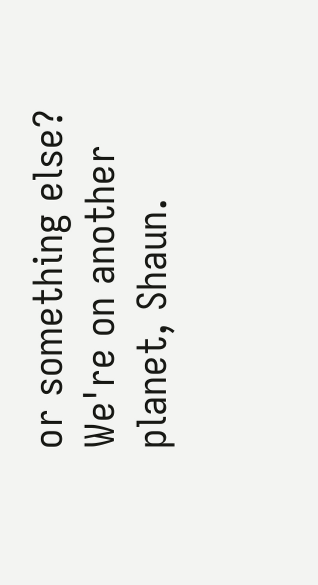or something else?
We're on another planet, Shaun.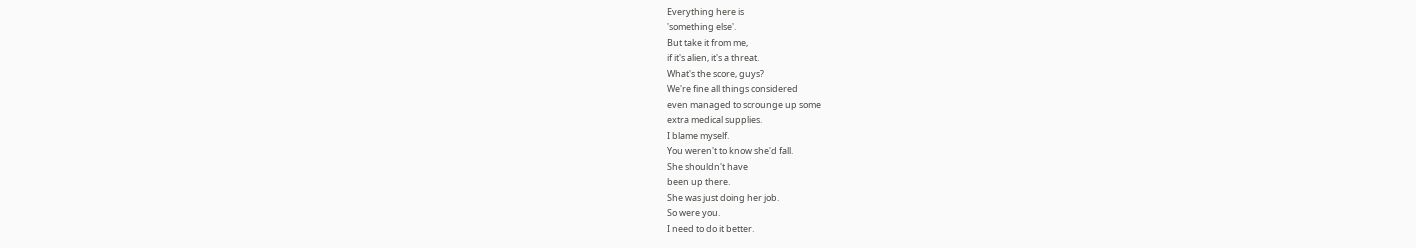Everything here is
'something else'.
But take it from me,
if it's alien, it's a threat.
What's the score, guys?
We're fine all things considered
even managed to scrounge up some
extra medical supplies.
I blame myself.
You weren't to know she'd fall.
She shouldn't have
been up there.
She was just doing her job.
So were you.
I need to do it better.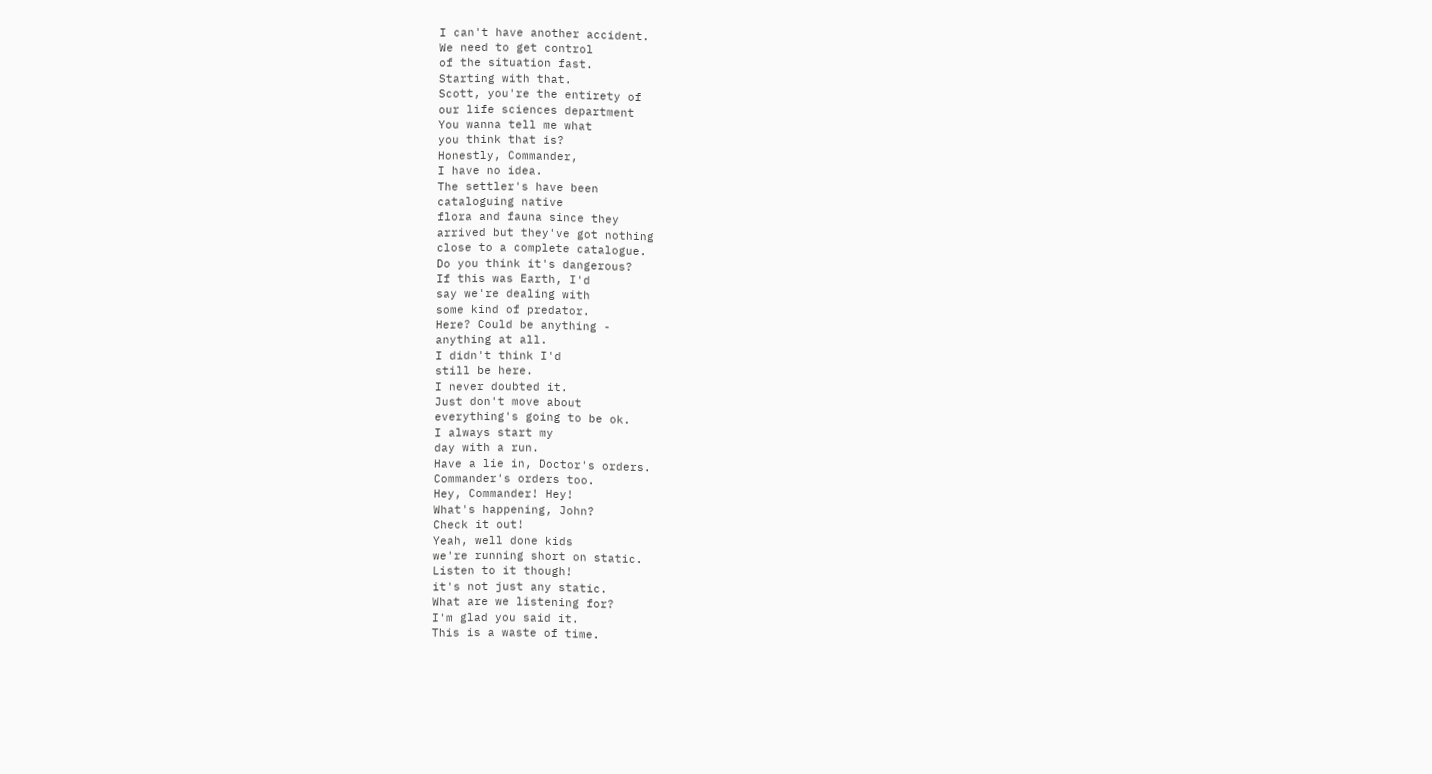I can't have another accident.
We need to get control
of the situation fast.
Starting with that.
Scott, you're the entirety of
our life sciences department
You wanna tell me what
you think that is?
Honestly, Commander,
I have no idea.
The settler's have been
cataloguing native
flora and fauna since they
arrived but they've got nothing
close to a complete catalogue.
Do you think it's dangerous?
If this was Earth, I'd
say we're dealing with
some kind of predator.
Here? Could be anything -
anything at all.
I didn't think I'd
still be here.
I never doubted it.
Just don't move about
everything's going to be ok.
I always start my
day with a run.
Have a lie in, Doctor's orders.
Commander's orders too.
Hey, Commander! Hey!
What's happening, John?
Check it out!
Yeah, well done kids
we're running short on static.
Listen to it though!
it's not just any static.
What are we listening for?
I'm glad you said it.
This is a waste of time.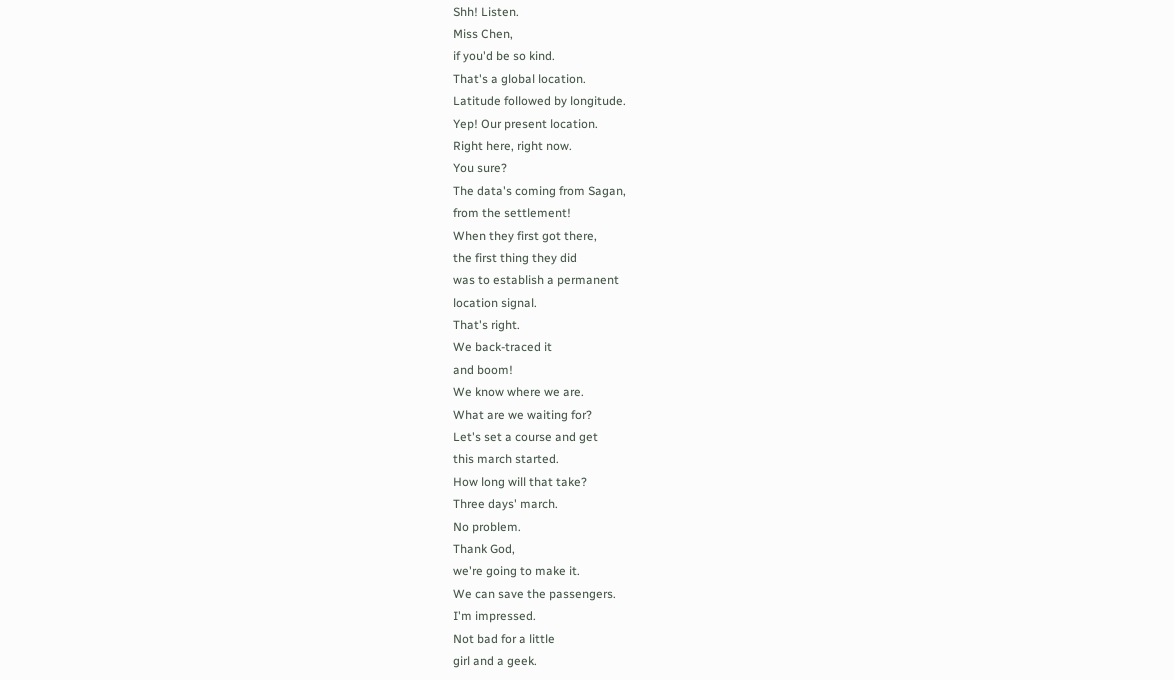Shh! Listen.
Miss Chen,
if you'd be so kind.
That's a global location.
Latitude followed by longitude.
Yep! Our present location.
Right here, right now.
You sure?
The data's coming from Sagan,
from the settlement!
When they first got there,
the first thing they did
was to establish a permanent
location signal.
That's right.
We back-traced it
and boom!
We know where we are.
What are we waiting for?
Let's set a course and get
this march started.
How long will that take?
Three days' march.
No problem.
Thank God,
we're going to make it.
We can save the passengers.
I'm impressed.
Not bad for a little
girl and a geek.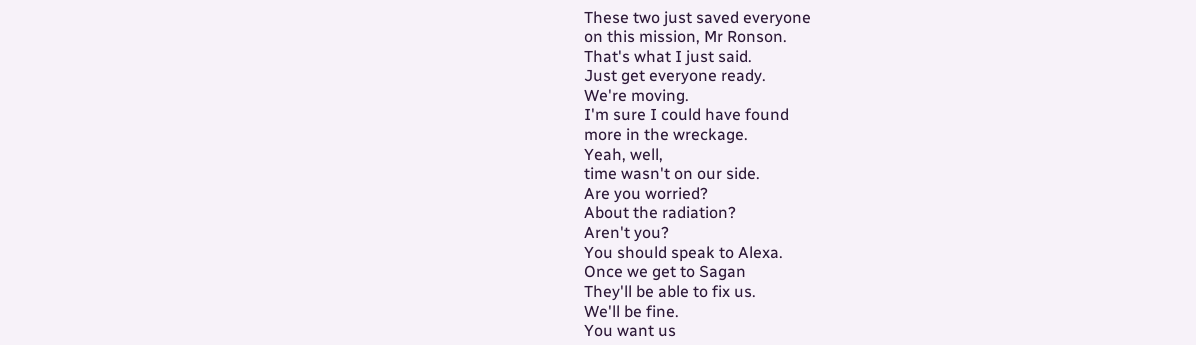These two just saved everyone
on this mission, Mr Ronson.
That's what I just said.
Just get everyone ready.
We're moving.
I'm sure I could have found
more in the wreckage.
Yeah, well,
time wasn't on our side.
Are you worried?
About the radiation?
Aren't you?
You should speak to Alexa.
Once we get to Sagan
They'll be able to fix us.
We'll be fine.
You want us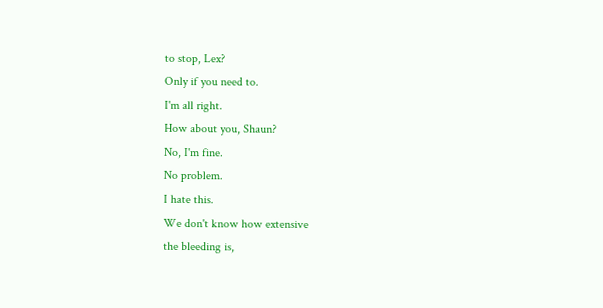to stop, Lex?
Only if you need to.
I'm all right.
How about you, Shaun?
No, I'm fine.
No problem.
I hate this.
We don't know how extensive
the bleeding is,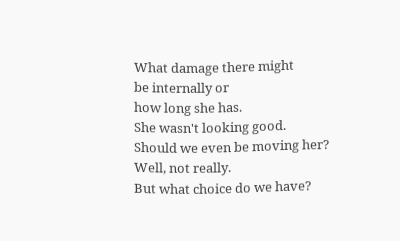What damage there might
be internally or
how long she has.
She wasn't looking good.
Should we even be moving her?
Well, not really.
But what choice do we have?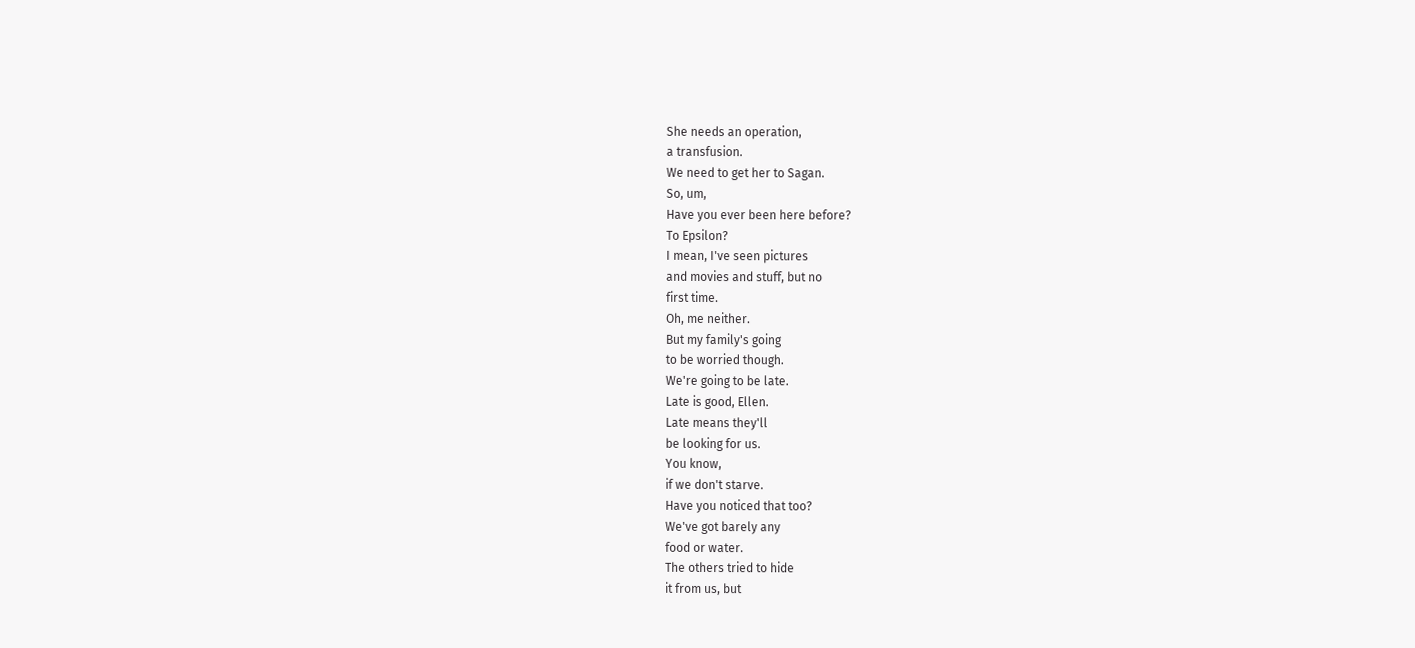She needs an operation,
a transfusion.
We need to get her to Sagan.
So, um,
Have you ever been here before?
To Epsilon?
I mean, I've seen pictures
and movies and stuff, but no
first time.
Oh, me neither.
But my family's going
to be worried though.
We're going to be late.
Late is good, Ellen.
Late means they'll
be looking for us.
You know,
if we don't starve.
Have you noticed that too?
We've got barely any
food or water.
The others tried to hide
it from us, but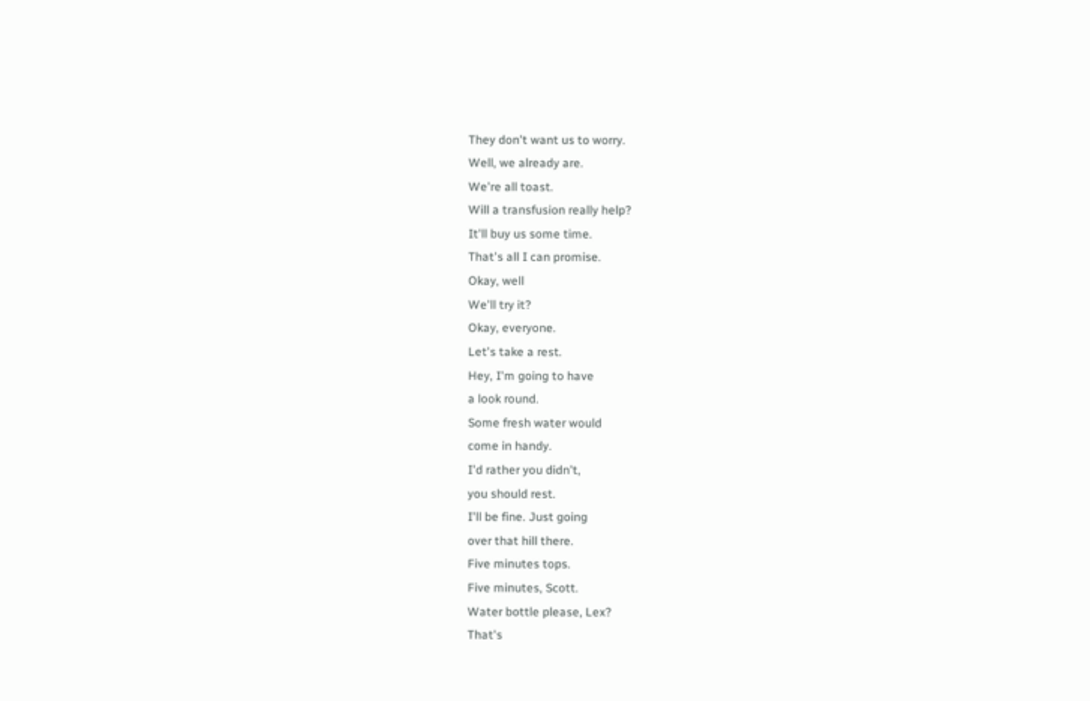They don't want us to worry.
Well, we already are.
We're all toast.
Will a transfusion really help?
It'll buy us some time.
That's all I can promise.
Okay, well
We'll try it?
Okay, everyone.
Let's take a rest.
Hey, I'm going to have
a look round.
Some fresh water would
come in handy.
I'd rather you didn't,
you should rest.
I'll be fine. Just going
over that hill there.
Five minutes tops.
Five minutes, Scott.
Water bottle please, Lex?
That's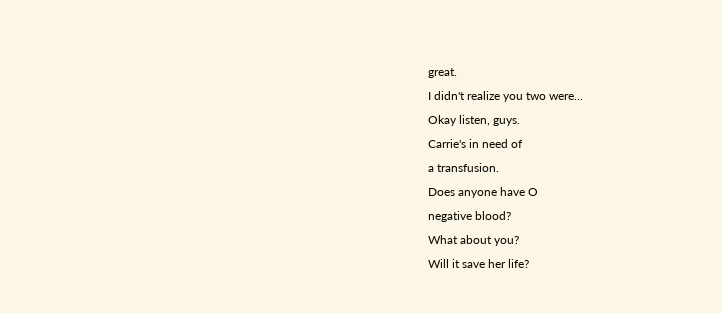great.
I didn't realize you two were...
Okay listen, guys.
Carrie's in need of
a transfusion.
Does anyone have O
negative blood?
What about you?
Will it save her life?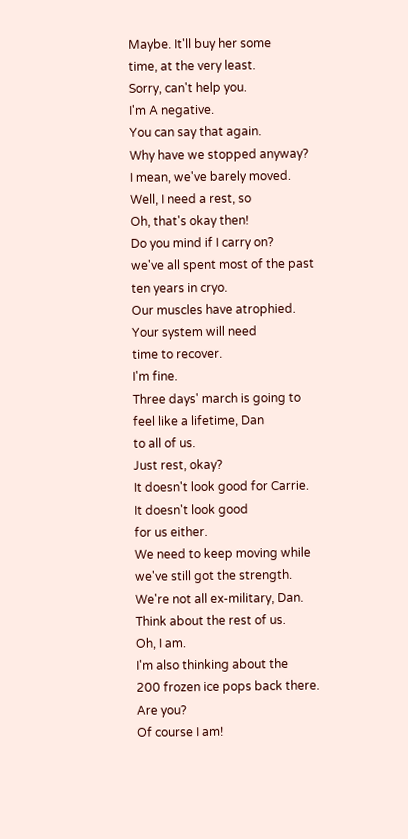Maybe. It'll buy her some
time, at the very least.
Sorry, can't help you.
I'm A negative.
You can say that again.
Why have we stopped anyway?
I mean, we've barely moved.
Well, I need a rest, so
Oh, that's okay then!
Do you mind if I carry on?
we've all spent most of the past
ten years in cryo.
Our muscles have atrophied.
Your system will need
time to recover.
I'm fine.
Three days' march is going to
feel like a lifetime, Dan
to all of us.
Just rest, okay?
It doesn't look good for Carrie.
It doesn't look good
for us either.
We need to keep moving while
we've still got the strength.
We're not all ex-military, Dan.
Think about the rest of us.
Oh, I am.
I'm also thinking about the
200 frozen ice pops back there.
Are you?
Of course I am!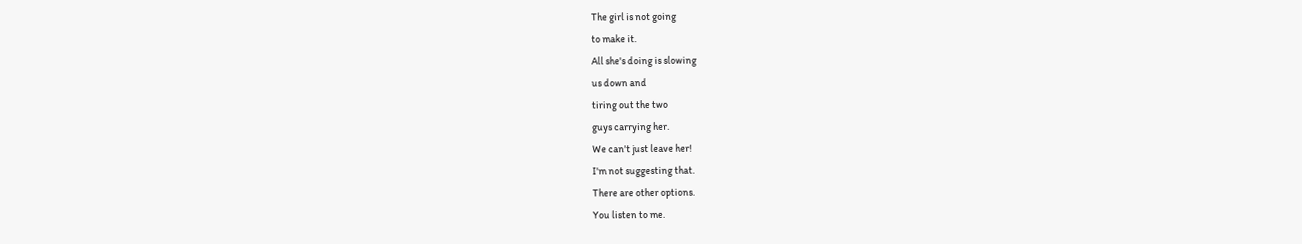The girl is not going
to make it.
All she's doing is slowing
us down and
tiring out the two
guys carrying her.
We can't just leave her!
I'm not suggesting that.
There are other options.
You listen to me.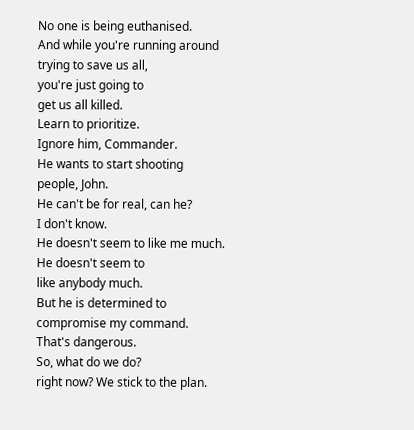No one is being euthanised.
And while you're running around
trying to save us all,
you're just going to
get us all killed.
Learn to prioritize.
Ignore him, Commander.
He wants to start shooting
people, John.
He can't be for real, can he?
I don't know.
He doesn't seem to like me much.
He doesn't seem to
like anybody much.
But he is determined to
compromise my command.
That's dangerous.
So, what do we do?
right now? We stick to the plan.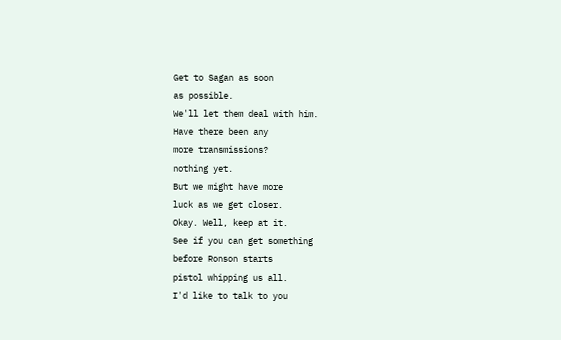Get to Sagan as soon
as possible.
We'll let them deal with him.
Have there been any
more transmissions?
nothing yet.
But we might have more
luck as we get closer.
Okay. Well, keep at it.
See if you can get something
before Ronson starts
pistol whipping us all.
I'd like to talk to you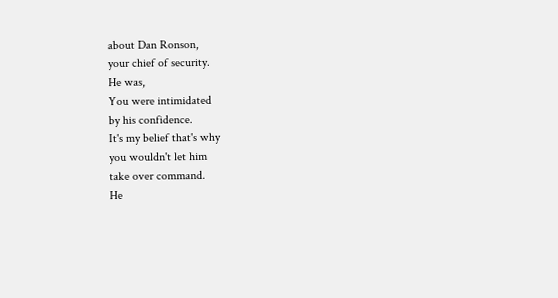about Dan Ronson,
your chief of security.
He was,
You were intimidated
by his confidence.
It's my belief that's why
you wouldn't let him
take over command.
He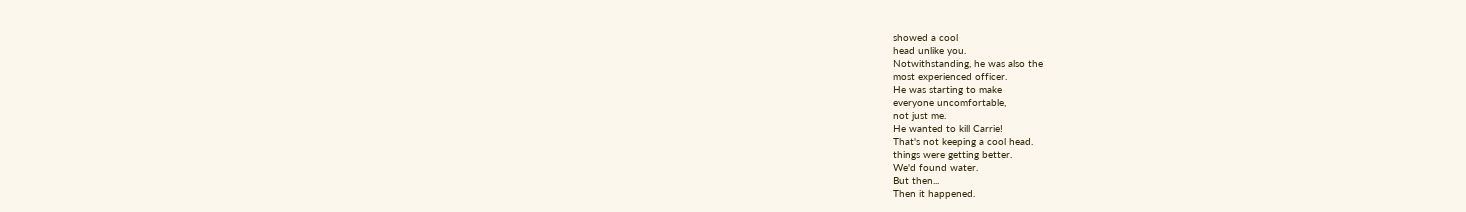showed a cool
head unlike you.
Notwithstanding, he was also the
most experienced officer.
He was starting to make
everyone uncomfortable,
not just me.
He wanted to kill Carrie!
That's not keeping a cool head.
things were getting better.
We'd found water.
But then...
Then it happened.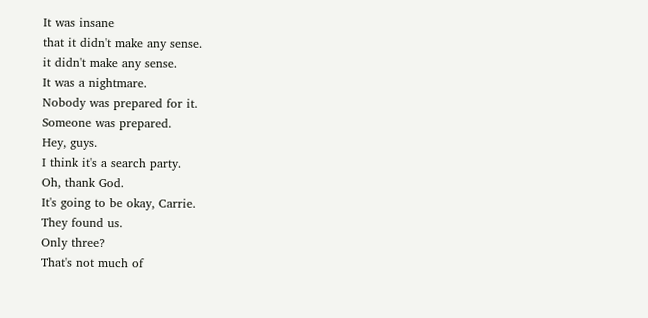It was insane
that it didn't make any sense.
it didn't make any sense.
It was a nightmare.
Nobody was prepared for it.
Someone was prepared.
Hey, guys.
I think it's a search party.
Oh, thank God.
It's going to be okay, Carrie.
They found us.
Only three?
That's not much of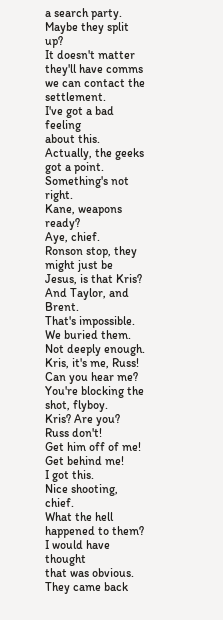a search party.
Maybe they split up?
It doesn't matter
they'll have comms
we can contact the settlement.
I've got a bad feeling
about this.
Actually, the geeks got a point.
Something's not right.
Kane, weapons ready?
Aye, chief.
Ronson stop, they might just be
Jesus, is that Kris?
And Taylor, and Brent.
That's impossible.
We buried them.
Not deeply enough.
Kris, it's me, Russ!
Can you hear me?
You're blocking the
shot, flyboy.
Kris? Are you?
Russ don't!
Get him off of me!
Get behind me!
I got this.
Nice shooting, chief.
What the hell happened to them?
I would have thought
that was obvious.
They came back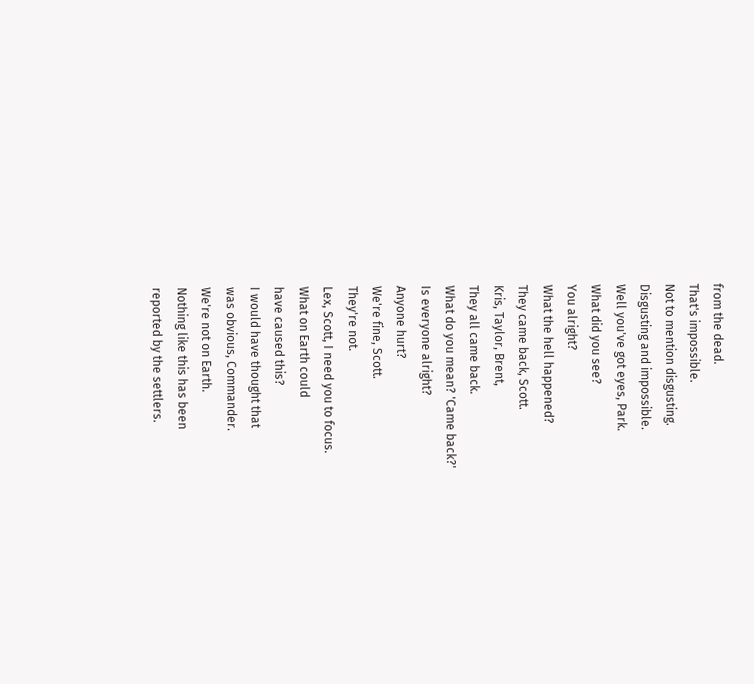from the dead.
That's impossible.
Not to mention disgusting.
Disgusting and impossible.
Well you've got eyes, Park.
What did you see?
You alright?
What the hell happened?
They came back, Scott.
Kris, Taylor, Brent,
They all came back.
What do you mean? 'Came back?'
Is everyone alright?
Anyone hurt?
We're fine, Scott.
They're not.
Lex, Scott, I need you to focus.
What on Earth could
have caused this?
I would have thought that
was obvious, Commander.
We're not on Earth.
Nothing like this has been
reported by the settlers.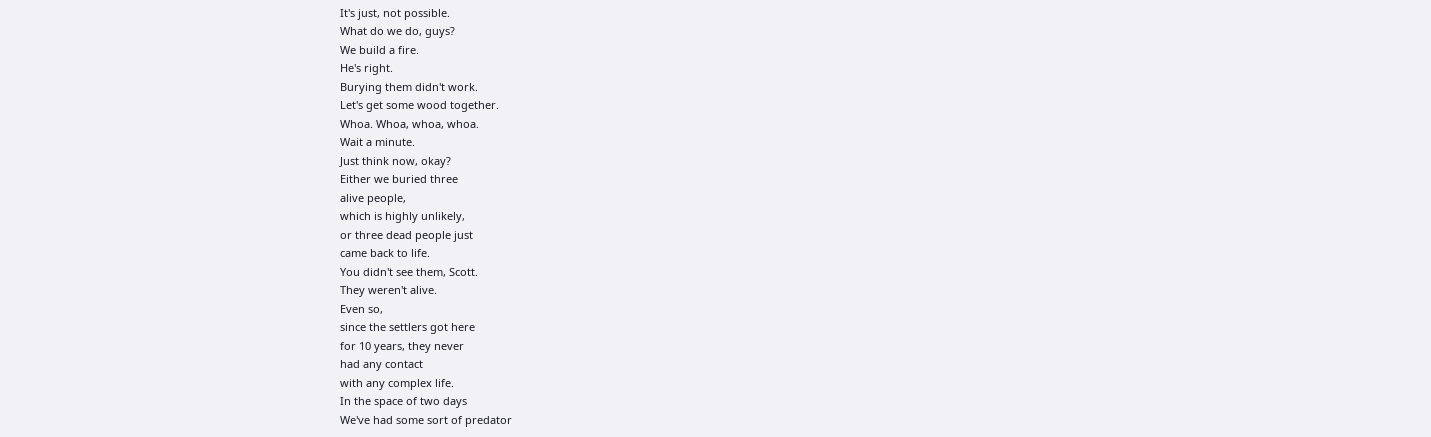It's just, not possible.
What do we do, guys?
We build a fire.
He's right.
Burying them didn't work.
Let's get some wood together.
Whoa. Whoa, whoa, whoa.
Wait a minute.
Just think now, okay?
Either we buried three
alive people,
which is highly unlikely,
or three dead people just
came back to life.
You didn't see them, Scott.
They weren't alive.
Even so,
since the settlers got here
for 10 years, they never
had any contact
with any complex life.
In the space of two days
We've had some sort of predator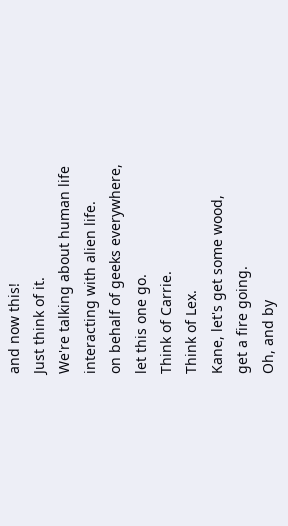and now this!
Just think of it.
We're talking about human life
interacting with alien life.
on behalf of geeks everywhere,
let this one go.
Think of Carrie.
Think of Lex.
Kane, let's get some wood,
get a fire going.
Oh, and by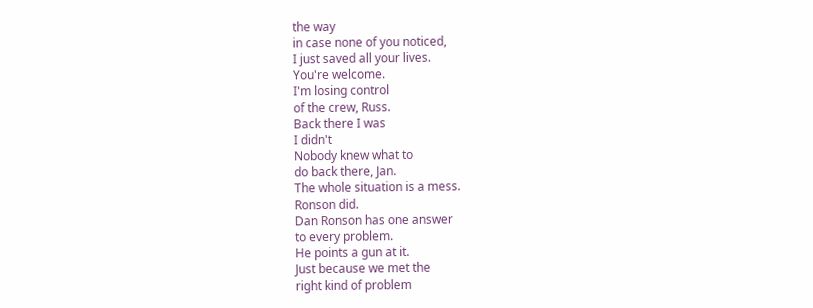the way
in case none of you noticed,
I just saved all your lives.
You're welcome.
I'm losing control
of the crew, Russ.
Back there I was
I didn't
Nobody knew what to
do back there, Jan.
The whole situation is a mess.
Ronson did.
Dan Ronson has one answer
to every problem.
He points a gun at it.
Just because we met the
right kind of problem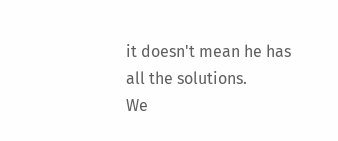it doesn't mean he has
all the solutions.
We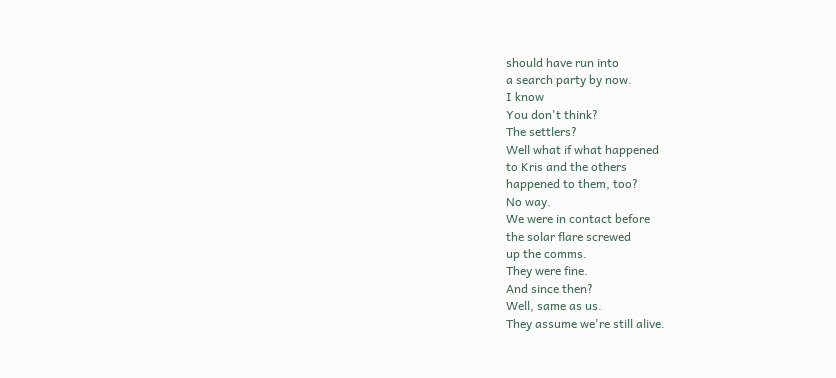should have run into
a search party by now.
I know
You don't think?
The settlers?
Well what if what happened
to Kris and the others
happened to them, too?
No way.
We were in contact before
the solar flare screwed
up the comms.
They were fine.
And since then?
Well, same as us.
They assume we're still alive.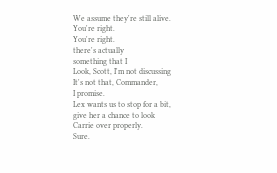We assume they're still alive.
You're right.
You're right.
there's actually
something that I
Look, Scott, I'm not discussing
It's not that, Commander,
I promise.
Lex wants us to stop for a bit,
give her a chance to look
Carrie over properly.
Sure.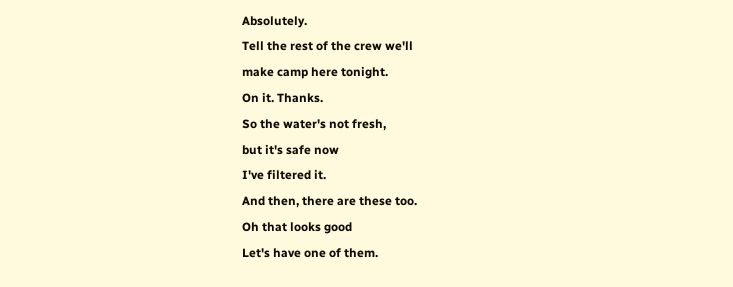Absolutely.
Tell the rest of the crew we'll
make camp here tonight.
On it. Thanks.
So the water's not fresh,
but it's safe now
I've filtered it.
And then, there are these too.
Oh that looks good
Let's have one of them.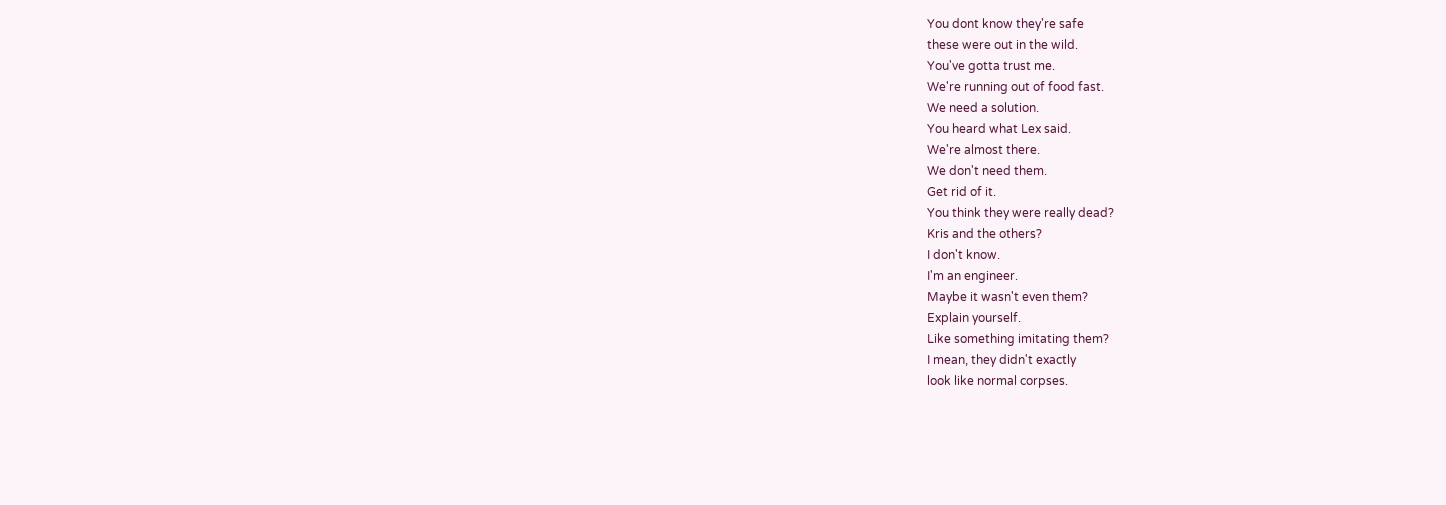You dont know they're safe
these were out in the wild.
You've gotta trust me.
We're running out of food fast.
We need a solution.
You heard what Lex said.
We're almost there.
We don't need them.
Get rid of it.
You think they were really dead?
Kris and the others?
I don't know.
I'm an engineer.
Maybe it wasn't even them?
Explain yourself.
Like something imitating them?
I mean, they didn't exactly
look like normal corpses.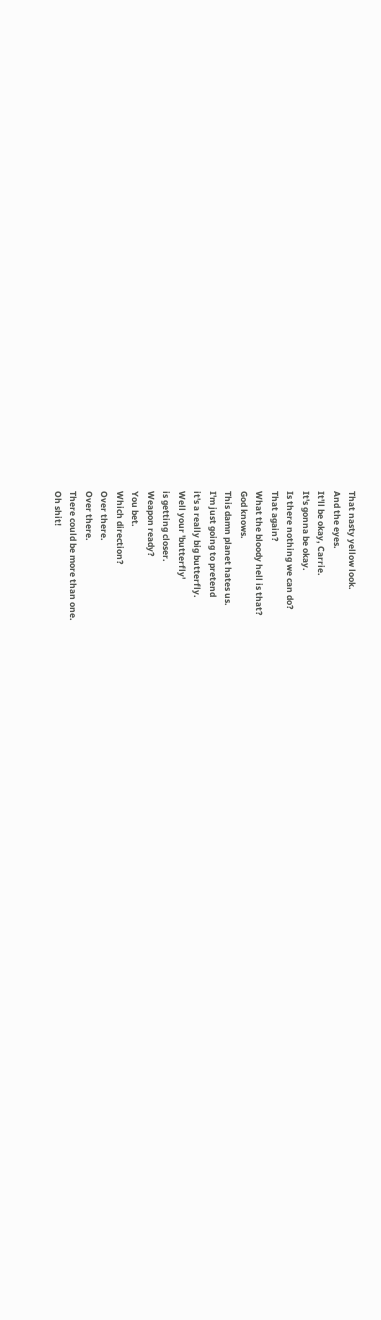That nasty yellow look.
And the eyes.
It'll be okay, Carrie.
It's gonna be okay.
Is there nothing we can do?
That again?
What the bloody hell is that?
God knows.
This damn planet hates us.
I'm just going to pretend
it's a really big butterfly.
Well your 'butterfly'
is getting closer.
Weapon ready?
You bet.
Which direction?
Over there.
Over there.
There could be more than one.
Oh shit!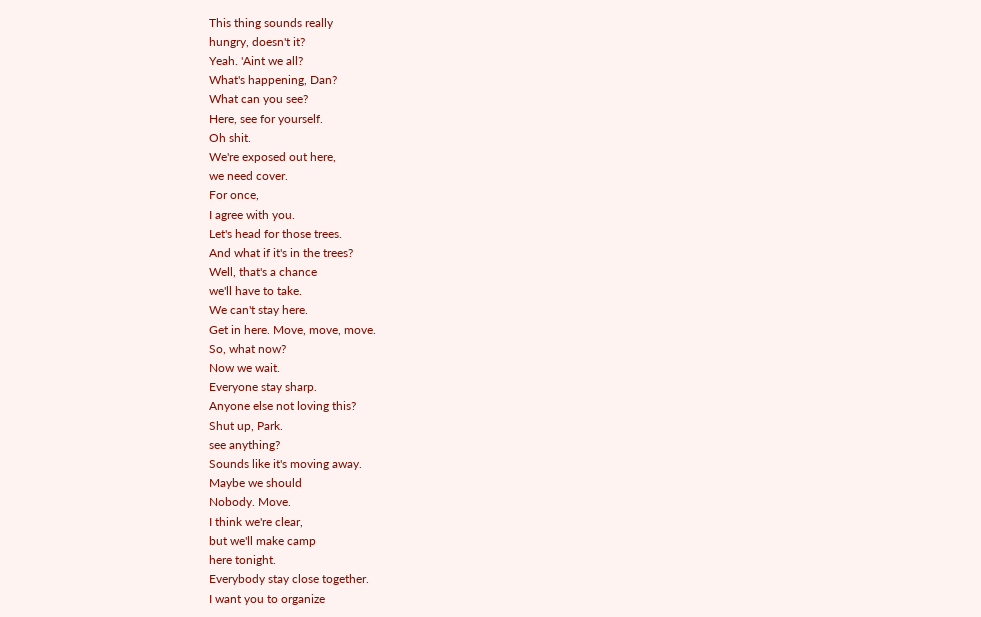This thing sounds really
hungry, doesn't it?
Yeah. 'Aint we all?
What's happening, Dan?
What can you see?
Here, see for yourself.
Oh shit.
We're exposed out here,
we need cover.
For once,
I agree with you.
Let's head for those trees.
And what if it's in the trees?
Well, that's a chance
we'll have to take.
We can't stay here.
Get in here. Move, move, move.
So, what now?
Now we wait.
Everyone stay sharp.
Anyone else not loving this?
Shut up, Park.
see anything?
Sounds like it's moving away.
Maybe we should
Nobody. Move.
I think we're clear,
but we'll make camp
here tonight.
Everybody stay close together.
I want you to organize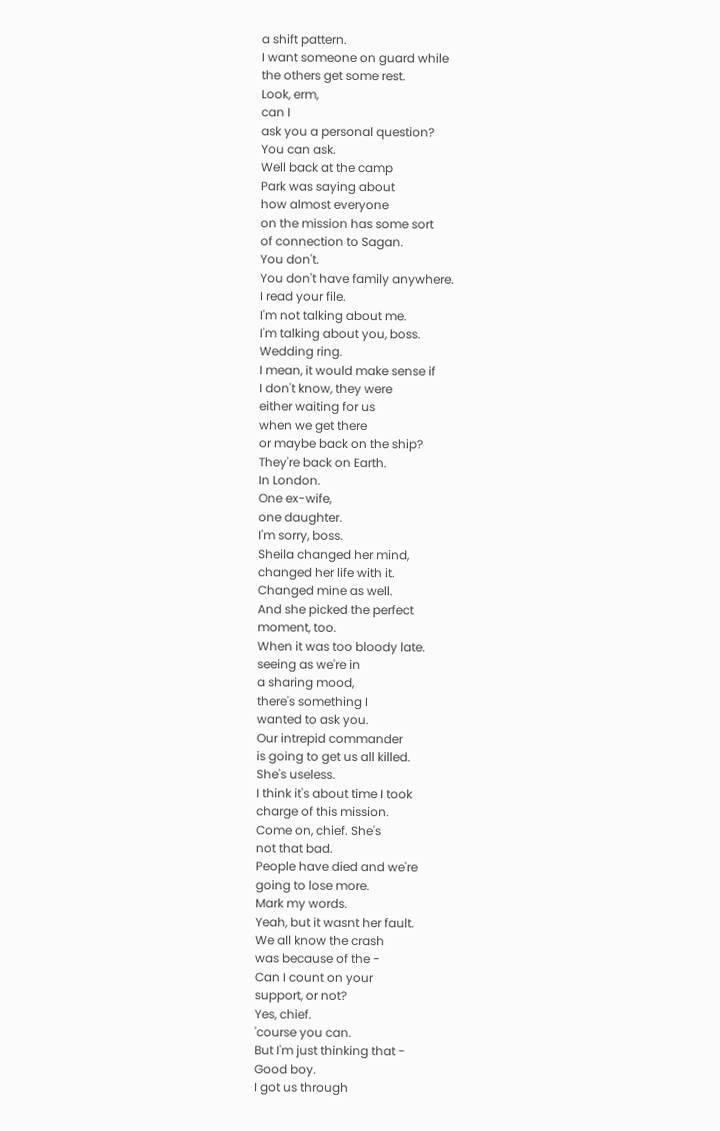a shift pattern.
I want someone on guard while
the others get some rest.
Look, erm,
can I
ask you a personal question?
You can ask.
Well back at the camp
Park was saying about
how almost everyone
on the mission has some sort
of connection to Sagan.
You don't.
You don't have family anywhere.
I read your file.
I'm not talking about me.
I'm talking about you, boss.
Wedding ring.
I mean, it would make sense if
I don't know, they were
either waiting for us
when we get there
or maybe back on the ship?
They're back on Earth.
In London.
One ex-wife,
one daughter.
I'm sorry, boss.
Sheila changed her mind,
changed her life with it.
Changed mine as well.
And she picked the perfect
moment, too.
When it was too bloody late.
seeing as we're in
a sharing mood,
there's something I
wanted to ask you.
Our intrepid commander
is going to get us all killed.
She's useless.
I think it's about time I took
charge of this mission.
Come on, chief. She's
not that bad.
People have died and we're
going to lose more.
Mark my words.
Yeah, but it wasnt her fault.
We all know the crash
was because of the -
Can I count on your
support, or not?
Yes, chief.
'course you can.
But I'm just thinking that -
Good boy.
I got us through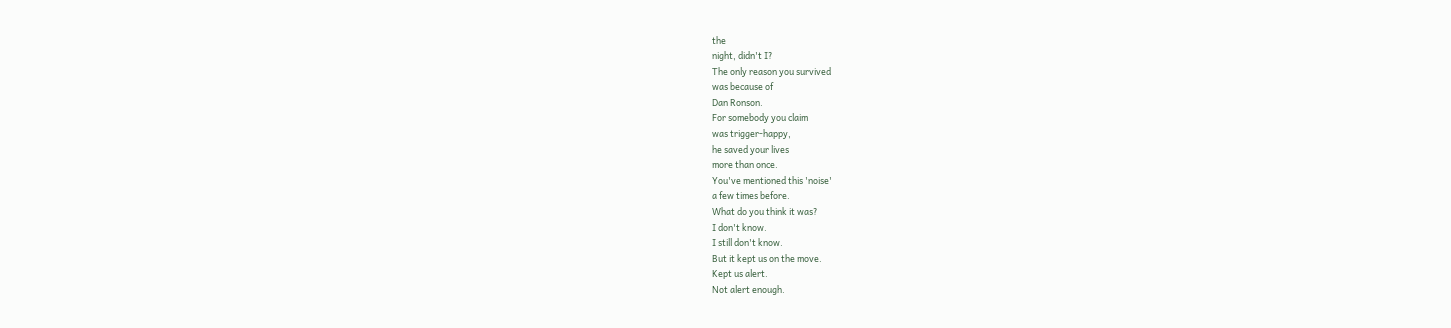the
night, didn't I?
The only reason you survived
was because of
Dan Ronson.
For somebody you claim
was trigger-happy,
he saved your lives
more than once.
You've mentioned this 'noise'
a few times before.
What do you think it was?
I don't know.
I still don't know.
But it kept us on the move.
Kept us alert.
Not alert enough.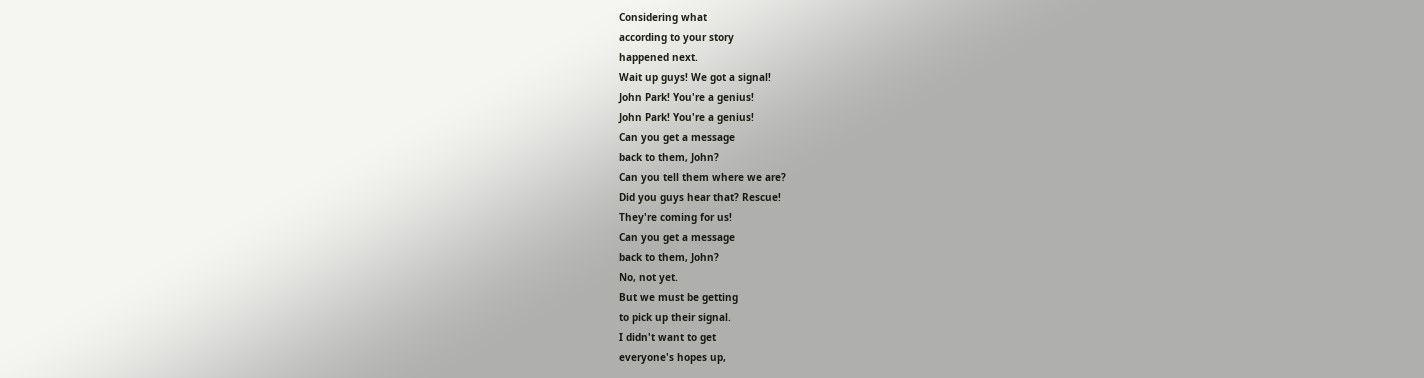Considering what
according to your story
happened next.
Wait up guys! We got a signal!
John Park! You're a genius!
John Park! You're a genius!
Can you get a message
back to them, John?
Can you tell them where we are?
Did you guys hear that? Rescue!
They're coming for us!
Can you get a message
back to them, John?
No, not yet.
But we must be getting
to pick up their signal.
I didn't want to get
everyone's hopes up,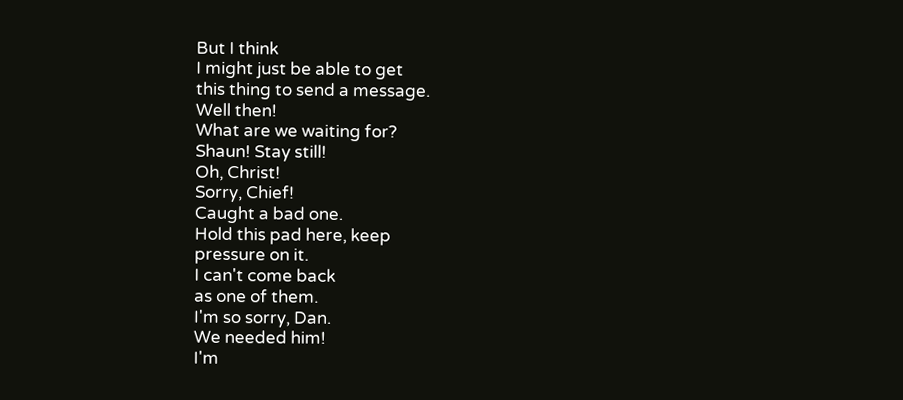But I think
I might just be able to get
this thing to send a message.
Well then!
What are we waiting for?
Shaun! Stay still!
Oh, Christ!
Sorry, Chief!
Caught a bad one.
Hold this pad here, keep
pressure on it.
I can't come back
as one of them.
I'm so sorry, Dan.
We needed him!
I'm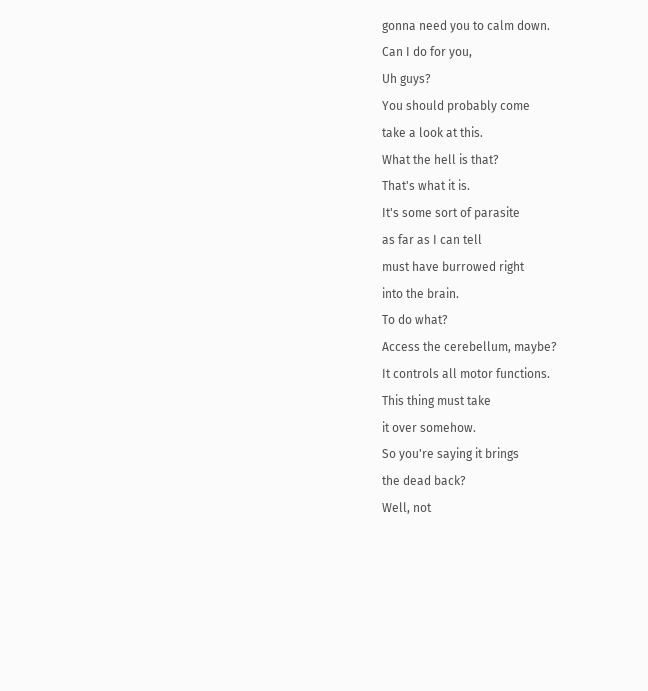gonna need you to calm down.
Can I do for you,
Uh guys?
You should probably come
take a look at this.
What the hell is that?
That's what it is.
It's some sort of parasite
as far as I can tell
must have burrowed right
into the brain.
To do what?
Access the cerebellum, maybe?
It controls all motor functions.
This thing must take
it over somehow.
So you're saying it brings
the dead back?
Well, not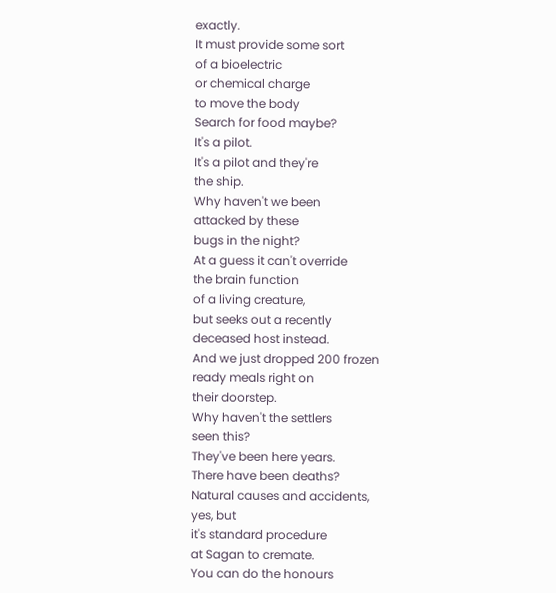exactly.
It must provide some sort
of a bioelectric
or chemical charge
to move the body
Search for food maybe?
It's a pilot.
It's a pilot and they're
the ship.
Why haven't we been
attacked by these
bugs in the night?
At a guess it can't override
the brain function
of a living creature,
but seeks out a recently
deceased host instead.
And we just dropped 200 frozen
ready meals right on
their doorstep.
Why haven't the settlers
seen this?
They've been here years.
There have been deaths?
Natural causes and accidents,
yes, but
it's standard procedure
at Sagan to cremate.
You can do the honours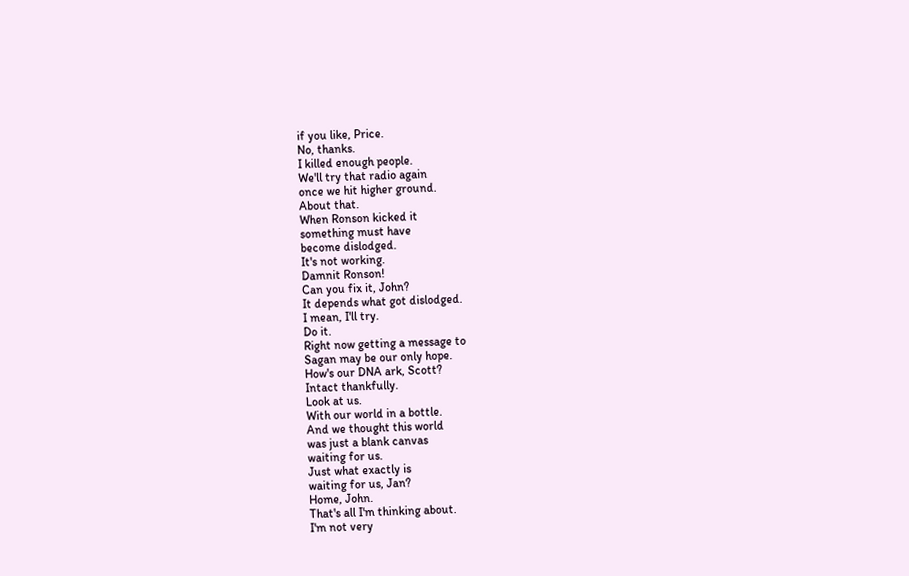if you like, Price.
No, thanks.
I killed enough people.
We'll try that radio again
once we hit higher ground.
About that.
When Ronson kicked it
something must have
become dislodged.
It's not working.
Damnit Ronson!
Can you fix it, John?
It depends what got dislodged.
I mean, I'll try.
Do it.
Right now getting a message to
Sagan may be our only hope.
How's our DNA ark, Scott?
Intact thankfully.
Look at us.
With our world in a bottle.
And we thought this world
was just a blank canvas
waiting for us.
Just what exactly is
waiting for us, Jan?
Home, John.
That's all I'm thinking about.
I'm not very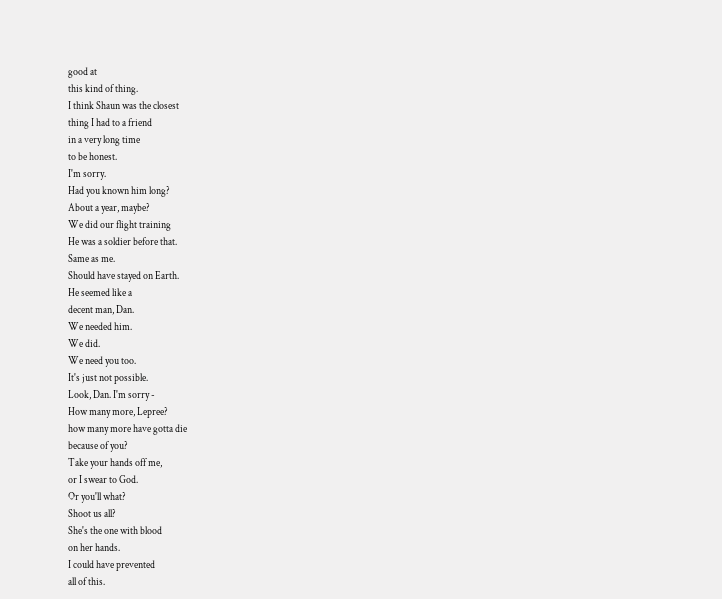good at
this kind of thing.
I think Shaun was the closest
thing I had to a friend
in a very long time
to be honest.
I'm sorry.
Had you known him long?
About a year, maybe?
We did our flight training
He was a soldier before that.
Same as me.
Should have stayed on Earth.
He seemed like a
decent man, Dan.
We needed him.
We did.
We need you too.
It's just not possible.
Look, Dan. I'm sorry -
How many more, Lepree?
how many more have gotta die
because of you?
Take your hands off me,
or I swear to God.
Or you'll what?
Shoot us all?
She's the one with blood
on her hands.
I could have prevented
all of this.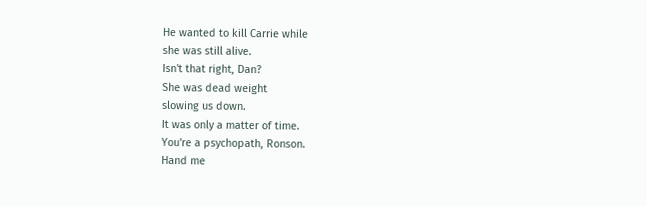He wanted to kill Carrie while
she was still alive.
Isn't that right, Dan?
She was dead weight
slowing us down.
It was only a matter of time.
You're a psychopath, Ronson.
Hand me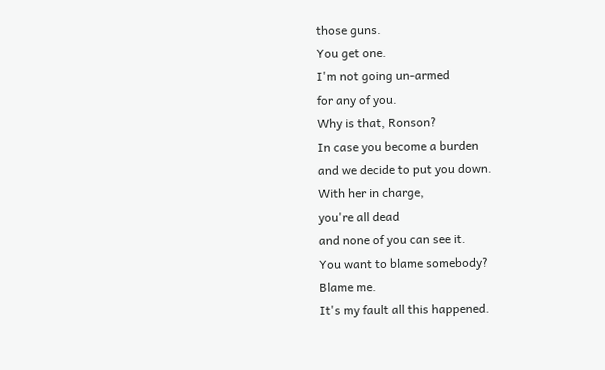those guns.
You get one.
I'm not going un-armed
for any of you.
Why is that, Ronson?
In case you become a burden
and we decide to put you down.
With her in charge,
you're all dead
and none of you can see it.
You want to blame somebody?
Blame me.
It's my fault all this happened.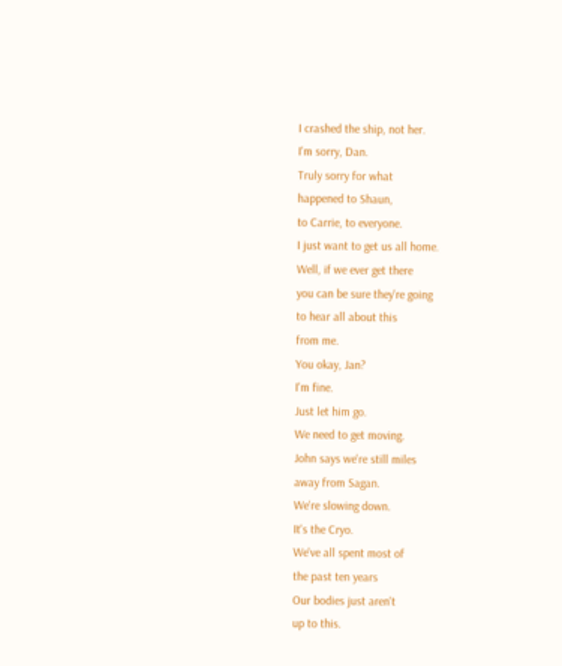I crashed the ship, not her.
I'm sorry, Dan.
Truly sorry for what
happened to Shaun,
to Carrie, to everyone.
I just want to get us all home.
Well, if we ever get there
you can be sure they're going
to hear all about this
from me.
You okay, Jan?
I'm fine.
Just let him go.
We need to get moving.
John says we're still miles
away from Sagan.
We're slowing down.
It's the Cryo.
We've all spent most of
the past ten years
Our bodies just aren't
up to this.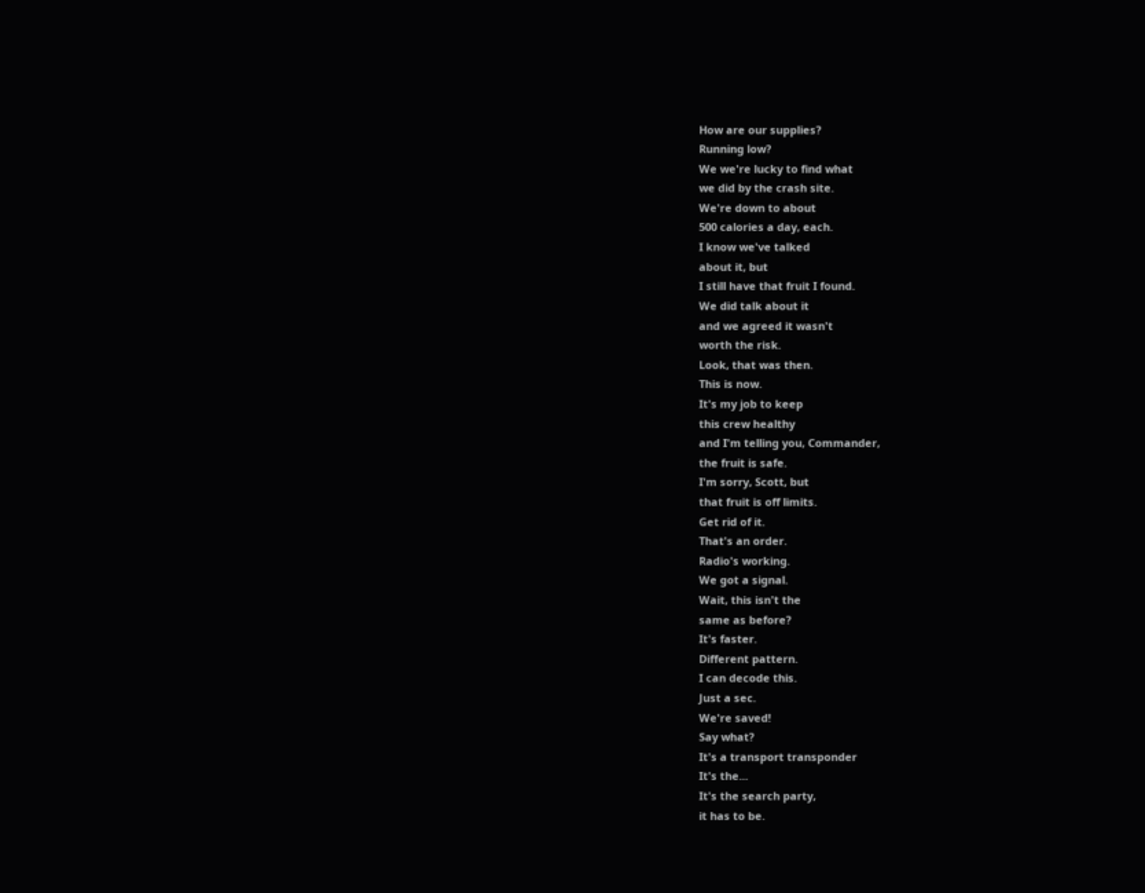How are our supplies?
Running low?
We we're lucky to find what
we did by the crash site.
We're down to about
500 calories a day, each.
I know we've talked
about it, but
I still have that fruit I found.
We did talk about it
and we agreed it wasn't
worth the risk.
Look, that was then.
This is now.
It's my job to keep
this crew healthy
and I'm telling you, Commander,
the fruit is safe.
I'm sorry, Scott, but
that fruit is off limits.
Get rid of it.
That's an order.
Radio's working.
We got a signal.
Wait, this isn't the
same as before?
It's faster.
Different pattern.
I can decode this.
Just a sec.
We're saved!
Say what?
It's a transport transponder
It's the...
It's the search party,
it has to be.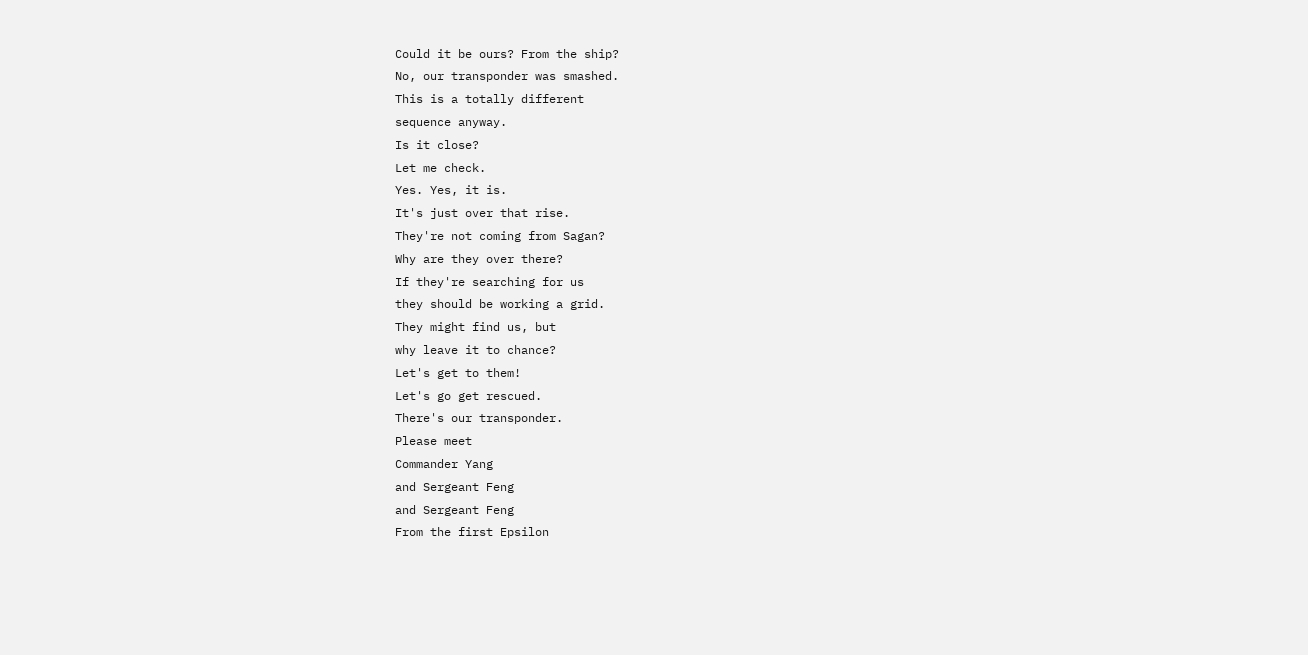Could it be ours? From the ship?
No, our transponder was smashed.
This is a totally different
sequence anyway.
Is it close?
Let me check.
Yes. Yes, it is.
It's just over that rise.
They're not coming from Sagan?
Why are they over there?
If they're searching for us
they should be working a grid.
They might find us, but
why leave it to chance?
Let's get to them!
Let's go get rescued.
There's our transponder.
Please meet
Commander Yang
and Sergeant Feng
and Sergeant Feng
From the first Epsilon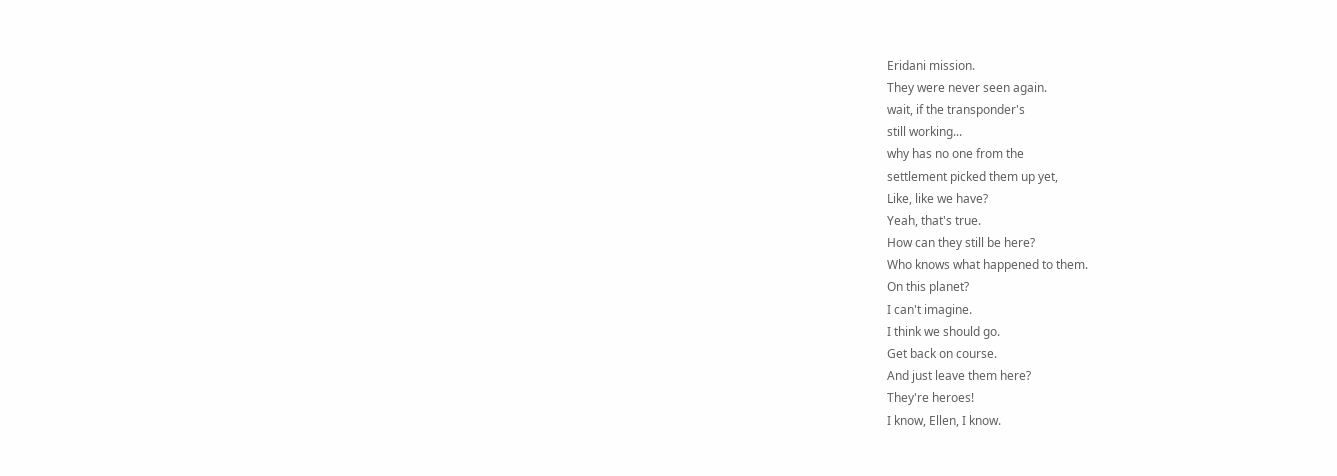Eridani mission.
They were never seen again.
wait, if the transponder's
still working...
why has no one from the
settlement picked them up yet,
Like, like we have?
Yeah, that's true.
How can they still be here?
Who knows what happened to them.
On this planet?
I can't imagine.
I think we should go.
Get back on course.
And just leave them here?
They're heroes!
I know, Ellen, I know.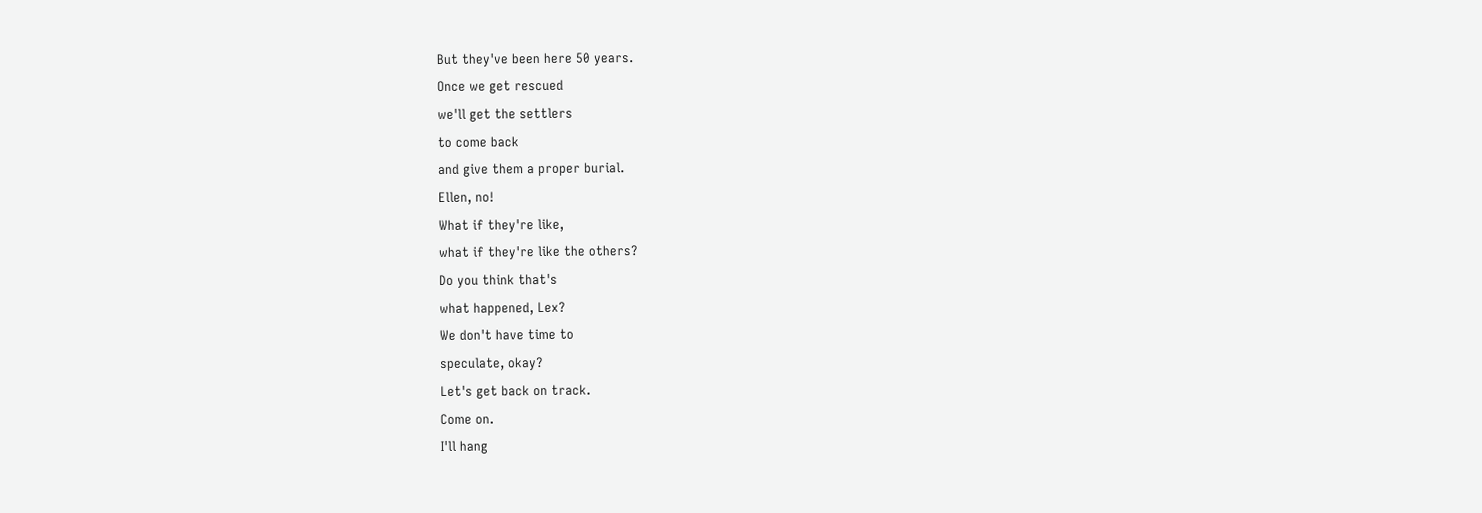But they've been here 50 years.
Once we get rescued
we'll get the settlers
to come back
and give them a proper burial.
Ellen, no!
What if they're like,
what if they're like the others?
Do you think that's
what happened, Lex?
We don't have time to
speculate, okay?
Let's get back on track.
Come on.
I'll hang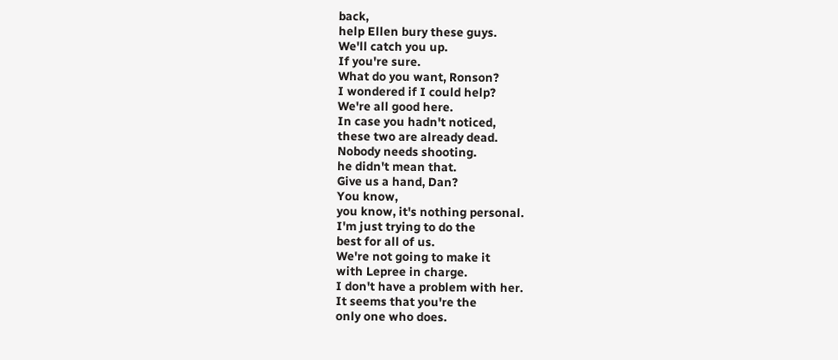back,
help Ellen bury these guys.
We'll catch you up.
If you're sure.
What do you want, Ronson?
I wondered if I could help?
We're all good here.
In case you hadn't noticed,
these two are already dead.
Nobody needs shooting.
he didn't mean that.
Give us a hand, Dan?
You know,
you know, it's nothing personal.
I'm just trying to do the
best for all of us.
We're not going to make it
with Lepree in charge.
I don't have a problem with her.
It seems that you're the
only one who does.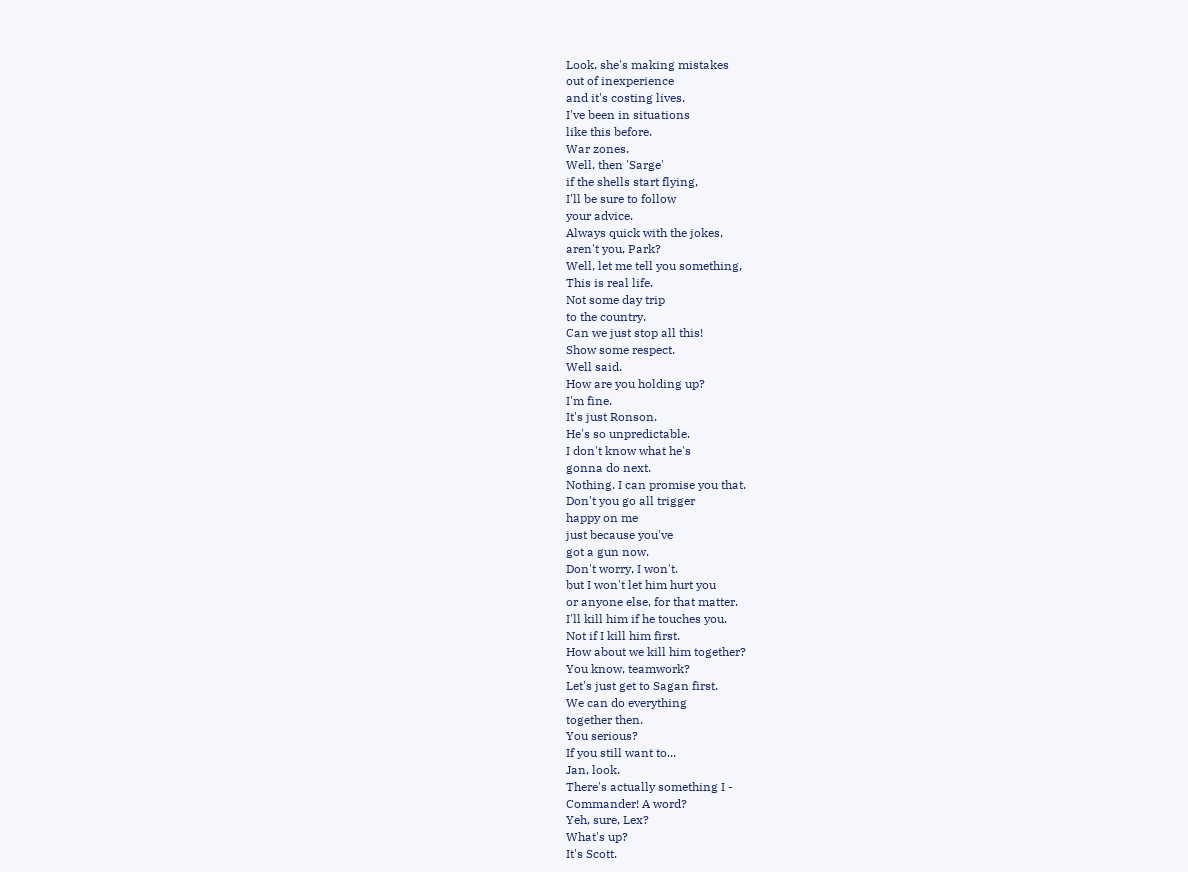Look, she's making mistakes
out of inexperience
and it's costing lives.
I've been in situations
like this before.
War zones.
Well, then 'Sarge'
if the shells start flying,
I'll be sure to follow
your advice.
Always quick with the jokes,
aren't you, Park?
Well, let me tell you something,
This is real life.
Not some day trip
to the country.
Can we just stop all this!
Show some respect.
Well said.
How are you holding up?
I'm fine.
It's just Ronson.
He's so unpredictable.
I don't know what he's
gonna do next.
Nothing. I can promise you that.
Don't you go all trigger
happy on me
just because you've
got a gun now.
Don't worry, I won't.
but I won't let him hurt you
or anyone else, for that matter.
I'll kill him if he touches you.
Not if I kill him first.
How about we kill him together?
You know, teamwork?
Let's just get to Sagan first.
We can do everything
together then.
You serious?
If you still want to...
Jan, look.
There's actually something I -
Commander! A word?
Yeh, sure, Lex?
What's up?
It's Scott.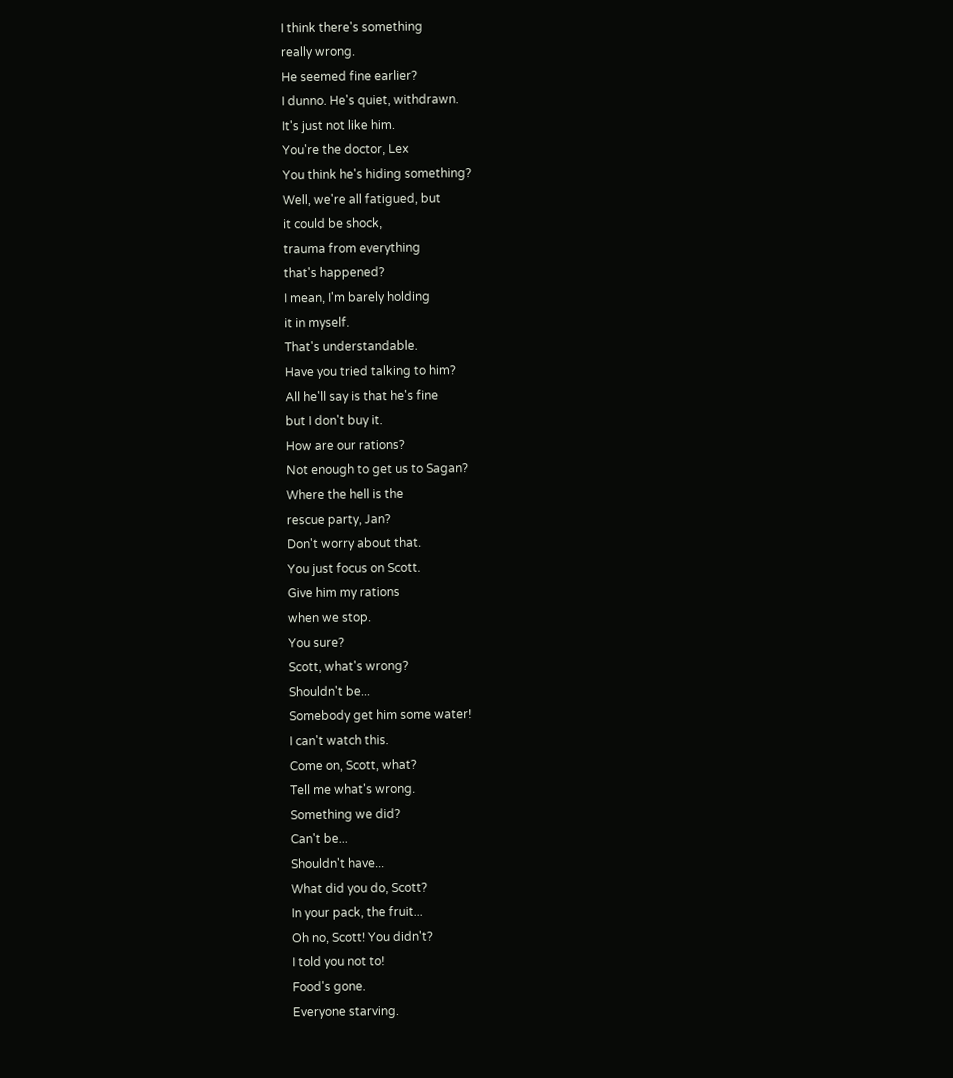I think there's something
really wrong.
He seemed fine earlier?
I dunno. He's quiet, withdrawn.
It's just not like him.
You're the doctor, Lex
You think he's hiding something?
Well, we're all fatigued, but
it could be shock,
trauma from everything
that's happened?
I mean, I'm barely holding
it in myself.
That's understandable.
Have you tried talking to him?
All he'll say is that he's fine
but I don't buy it.
How are our rations?
Not enough to get us to Sagan?
Where the hell is the
rescue party, Jan?
Don't worry about that.
You just focus on Scott.
Give him my rations
when we stop.
You sure?
Scott, what's wrong?
Shouldn't be...
Somebody get him some water!
I can't watch this.
Come on, Scott, what?
Tell me what's wrong.
Something we did?
Can't be...
Shouldn't have...
What did you do, Scott?
In your pack, the fruit...
Oh no, Scott! You didn't?
I told you not to!
Food's gone.
Everyone starving.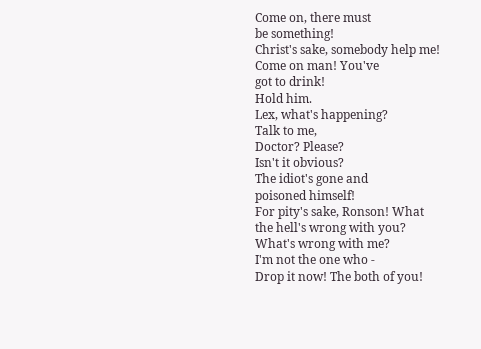Come on, there must
be something!
Christ's sake, somebody help me!
Come on man! You've
got to drink!
Hold him.
Lex, what's happening?
Talk to me,
Doctor? Please?
Isn't it obvious?
The idiot's gone and
poisoned himself!
For pity's sake, Ronson! What
the hell's wrong with you?
What's wrong with me?
I'm not the one who -
Drop it now! The both of you!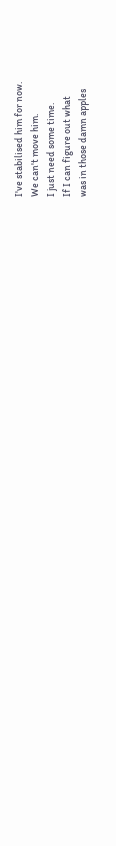I've stabilised him for now.
We can't move him.
I just need some time.
If I can figure out what
was in those damn apples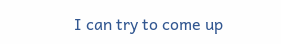I can try to come up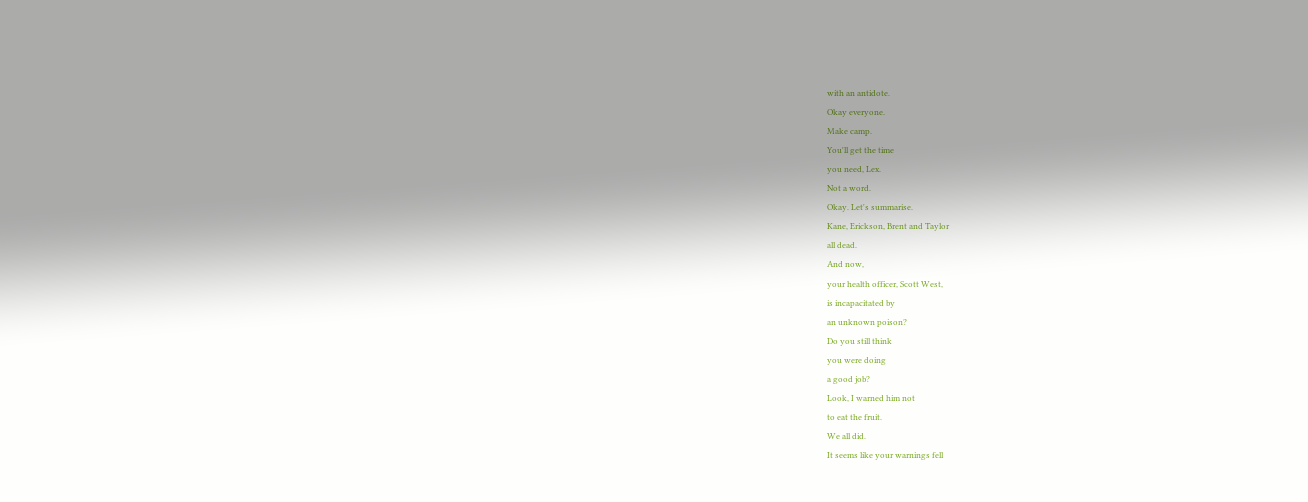with an antidote.
Okay everyone.
Make camp.
You'll get the time
you need, Lex.
Not a word.
Okay. Let's summarise.
Kane, Erickson, Brent and Taylor
all dead.
And now,
your health officer, Scott West,
is incapacitated by
an unknown poison?
Do you still think
you were doing
a good job?
Look, I warned him not
to eat the fruit.
We all did.
It seems like your warnings fell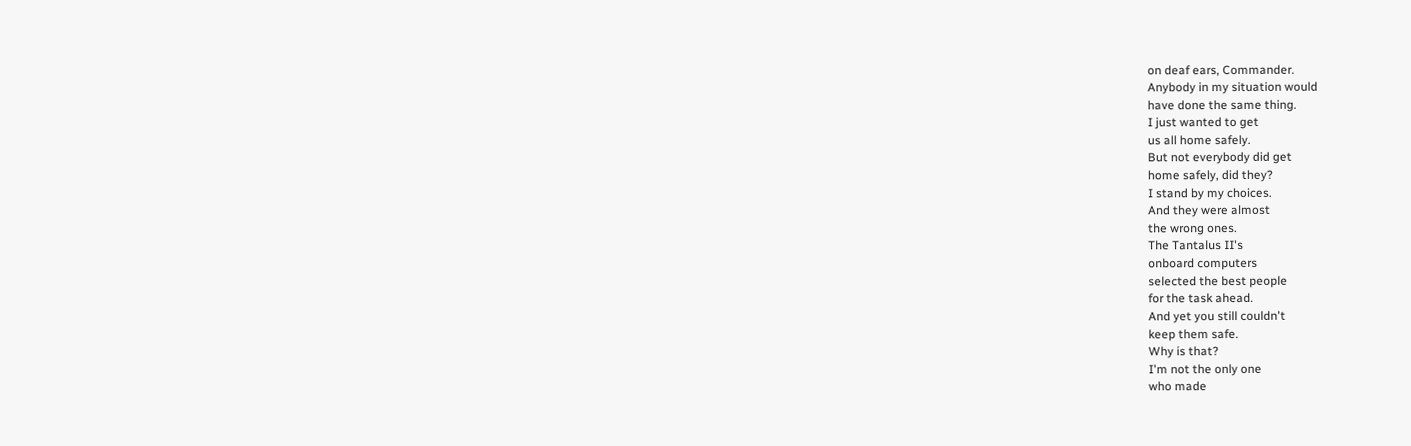on deaf ears, Commander.
Anybody in my situation would
have done the same thing.
I just wanted to get
us all home safely.
But not everybody did get
home safely, did they?
I stand by my choices.
And they were almost
the wrong ones.
The Tantalus II's
onboard computers
selected the best people
for the task ahead.
And yet you still couldn't
keep them safe.
Why is that?
I'm not the only one
who made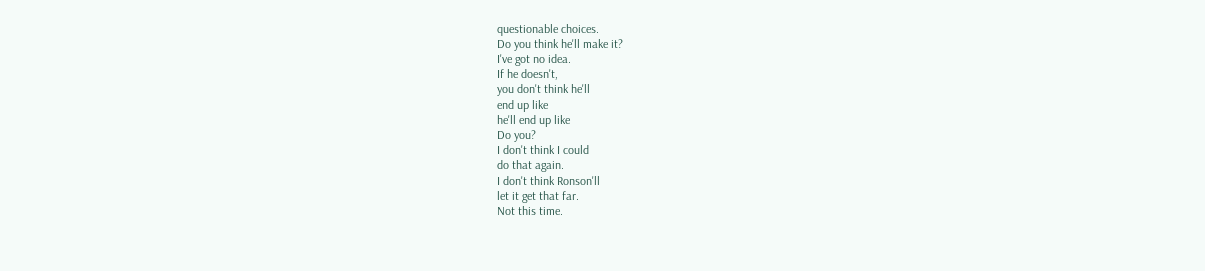questionable choices.
Do you think he'll make it?
I've got no idea.
If he doesn't,
you don't think he'll
end up like
he'll end up like
Do you?
I don't think I could
do that again.
I don't think Ronson'll
let it get that far.
Not this time.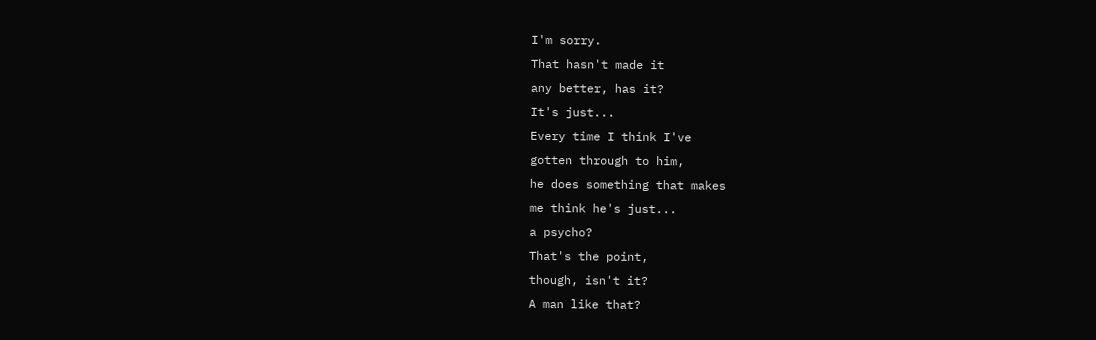I'm sorry.
That hasn't made it
any better, has it?
It's just...
Every time I think I've
gotten through to him,
he does something that makes
me think he's just...
a psycho?
That's the point,
though, isn't it?
A man like that?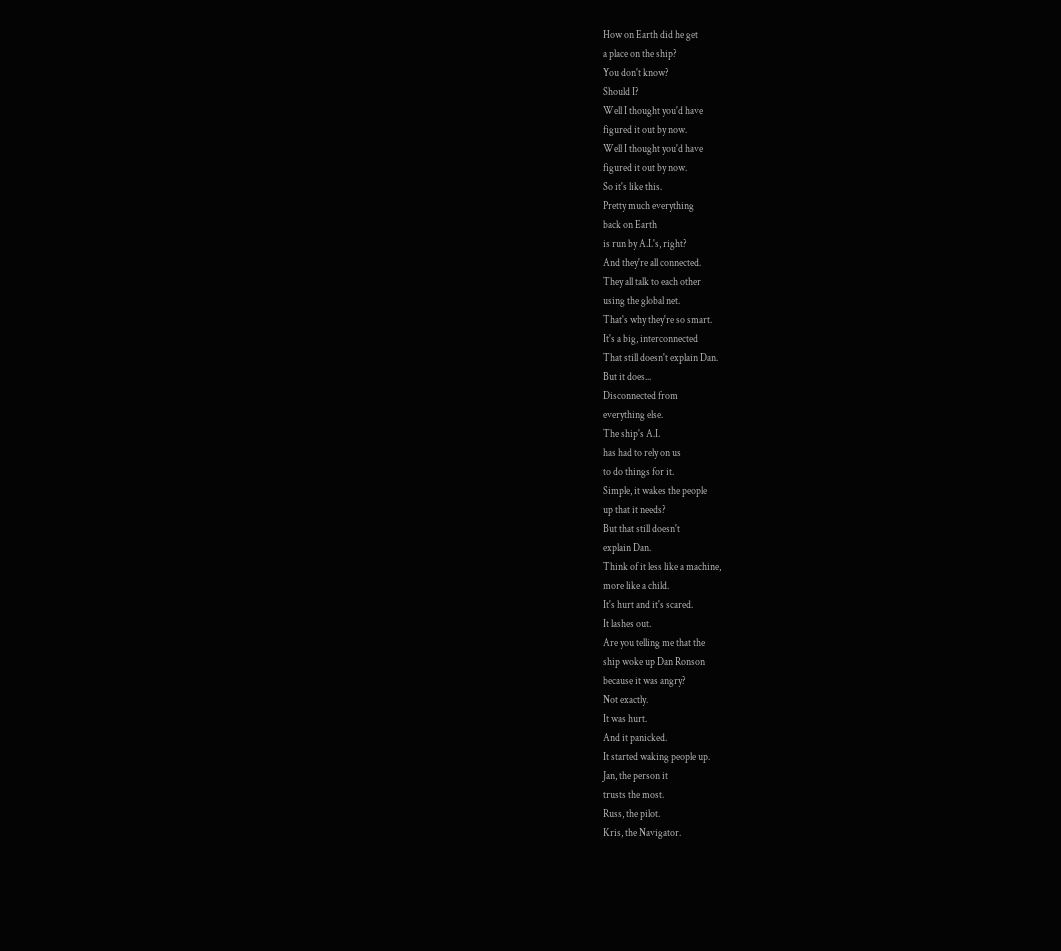How on Earth did he get
a place on the ship?
You don't know?
Should I?
Well I thought you'd have
figured it out by now.
Well I thought you'd have
figured it out by now.
So it's like this.
Pretty much everything
back on Earth
is run by A.I.'s, right?
And they're all connected.
They all talk to each other
using the global net.
That's why they're so smart.
It's a big, interconnected
That still doesn't explain Dan.
But it does...
Disconnected from
everything else.
The ship's A.I.
has had to rely on us
to do things for it.
Simple, it wakes the people
up that it needs?
But that still doesn't
explain Dan.
Think of it less like a machine,
more like a child.
It's hurt and it's scared.
It lashes out.
Are you telling me that the
ship woke up Dan Ronson
because it was angry?
Not exactly.
It was hurt.
And it panicked.
It started waking people up.
Jan, the person it
trusts the most.
Russ, the pilot.
Kris, the Navigator.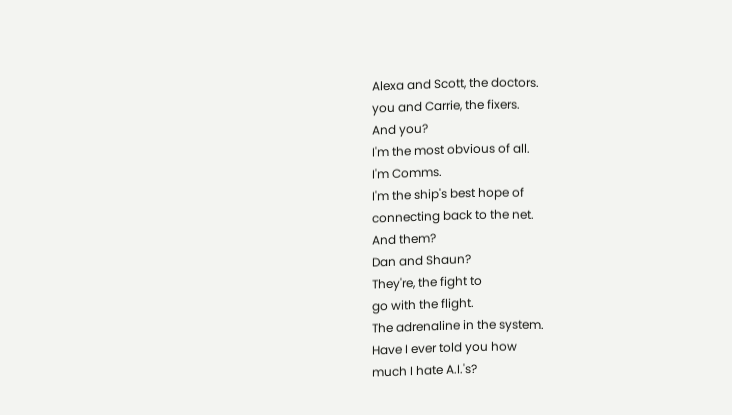Alexa and Scott, the doctors.
you and Carrie, the fixers.
And you?
I'm the most obvious of all.
I'm Comms.
I'm the ship's best hope of
connecting back to the net.
And them?
Dan and Shaun?
They're, the fight to
go with the flight.
The adrenaline in the system.
Have I ever told you how
much I hate A.I.'s?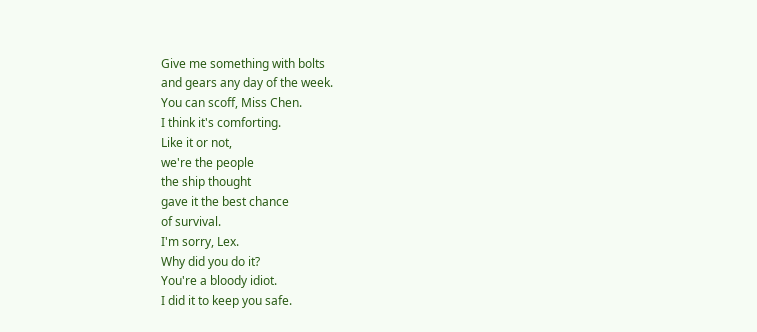Give me something with bolts
and gears any day of the week.
You can scoff, Miss Chen.
I think it's comforting.
Like it or not,
we're the people
the ship thought
gave it the best chance
of survival.
I'm sorry, Lex.
Why did you do it?
You're a bloody idiot.
I did it to keep you safe.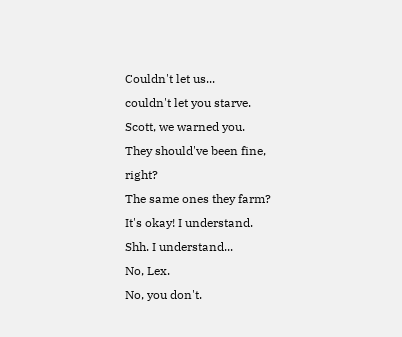Couldn't let us...
couldn't let you starve.
Scott, we warned you.
They should've been fine, right?
The same ones they farm?
It's okay! I understand.
Shh. I understand...
No, Lex.
No, you don't.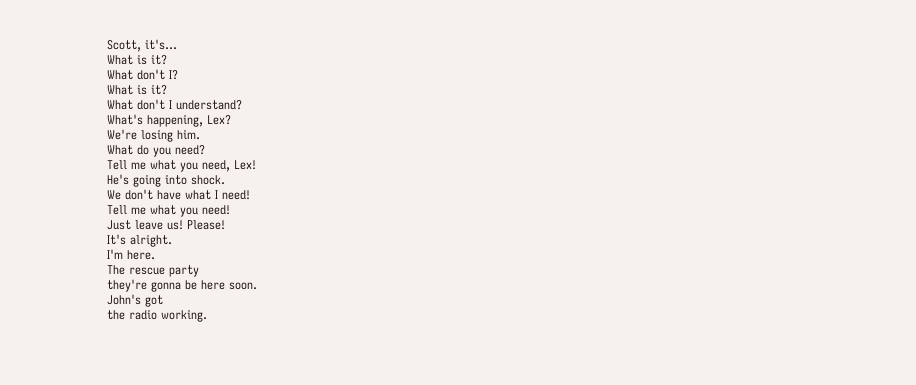Scott, it's...
What is it?
What don't I?
What is it?
What don't I understand?
What's happening, Lex?
We're losing him.
What do you need?
Tell me what you need, Lex!
He's going into shock.
We don't have what I need!
Tell me what you need!
Just leave us! Please!
It's alright.
I'm here.
The rescue party
they're gonna be here soon.
John's got
the radio working.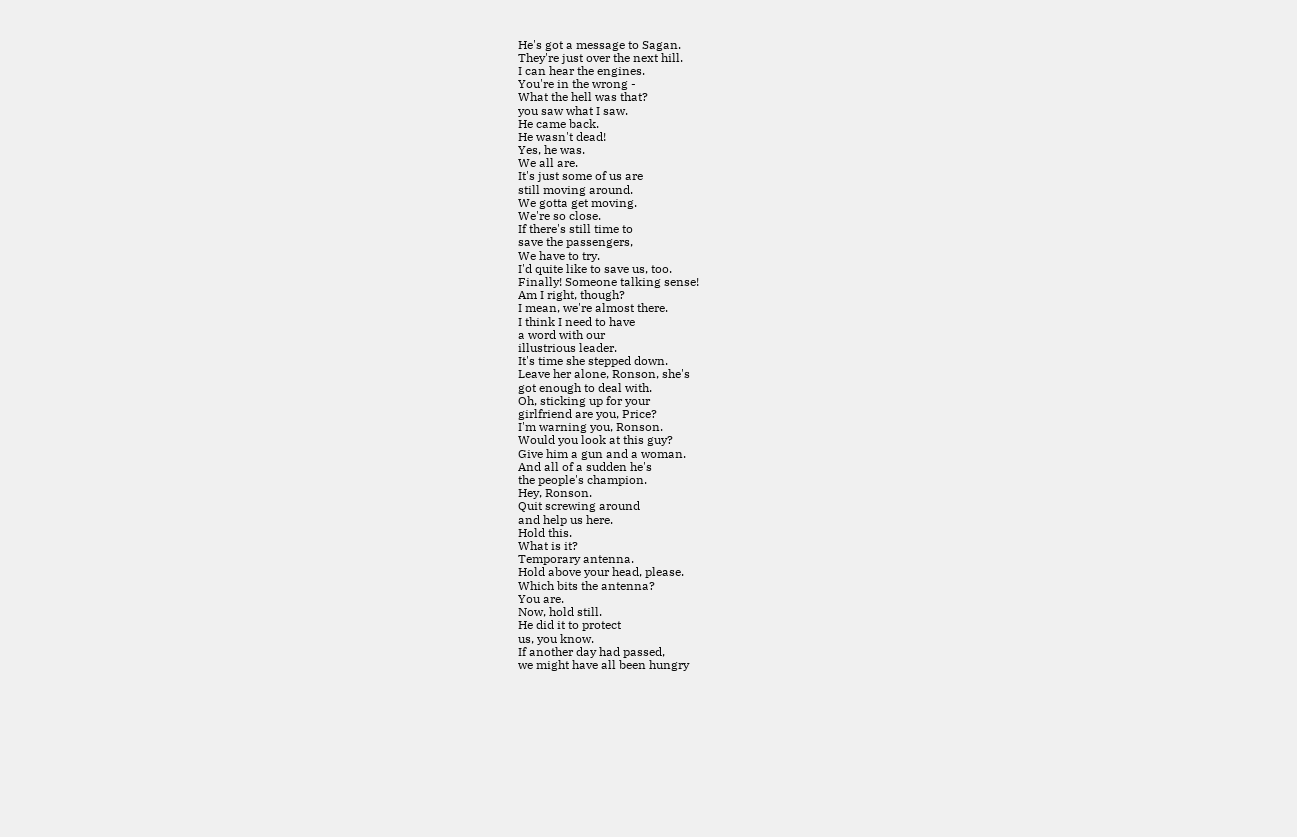He's got a message to Sagan.
They're just over the next hill.
I can hear the engines.
You're in the wrong -
What the hell was that?
you saw what I saw.
He came back.
He wasn't dead!
Yes, he was.
We all are.
It's just some of us are
still moving around.
We gotta get moving.
We're so close.
If there's still time to
save the passengers,
We have to try.
I'd quite like to save us, too.
Finally! Someone talking sense!
Am I right, though?
I mean, we're almost there.
I think I need to have
a word with our
illustrious leader.
It's time she stepped down.
Leave her alone, Ronson, she's
got enough to deal with.
Oh, sticking up for your
girlfriend are you, Price?
I'm warning you, Ronson.
Would you look at this guy?
Give him a gun and a woman.
And all of a sudden he's
the people's champion.
Hey, Ronson.
Quit screwing around
and help us here.
Hold this.
What is it?
Temporary antenna.
Hold above your head, please.
Which bits the antenna?
You are.
Now, hold still.
He did it to protect
us, you know.
If another day had passed,
we might have all been hungry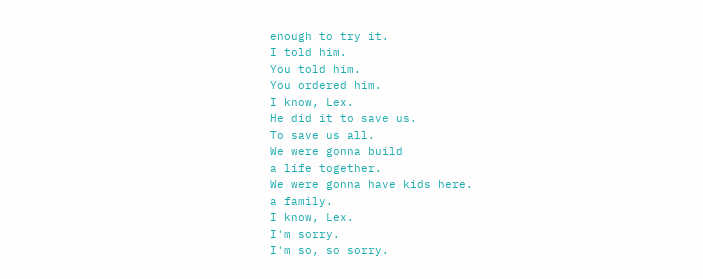enough to try it.
I told him.
You told him.
You ordered him.
I know, Lex.
He did it to save us.
To save us all.
We were gonna build
a life together.
We were gonna have kids here.
a family.
I know, Lex.
I'm sorry.
I'm so, so sorry.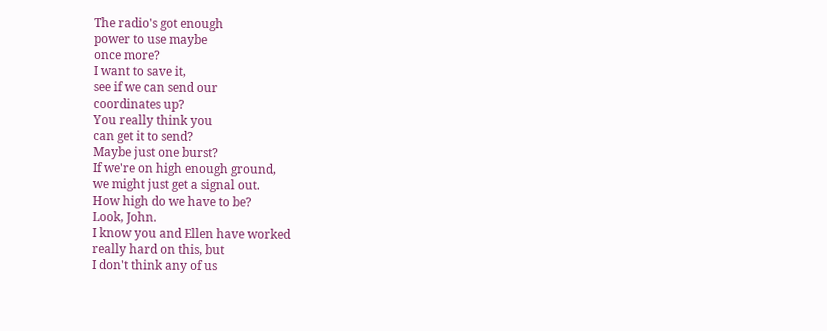The radio's got enough
power to use maybe
once more?
I want to save it,
see if we can send our
coordinates up?
You really think you
can get it to send?
Maybe just one burst?
If we're on high enough ground,
we might just get a signal out.
How high do we have to be?
Look, John.
I know you and Ellen have worked
really hard on this, but
I don't think any of us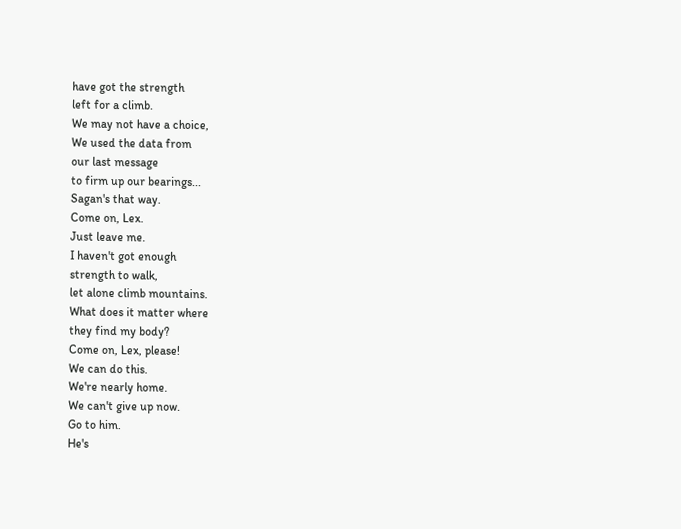have got the strength
left for a climb.
We may not have a choice,
We used the data from
our last message
to firm up our bearings...
Sagan's that way.
Come on, Lex.
Just leave me.
I haven't got enough
strength to walk,
let alone climb mountains.
What does it matter where
they find my body?
Come on, Lex, please!
We can do this.
We're nearly home.
We can't give up now.
Go to him.
He's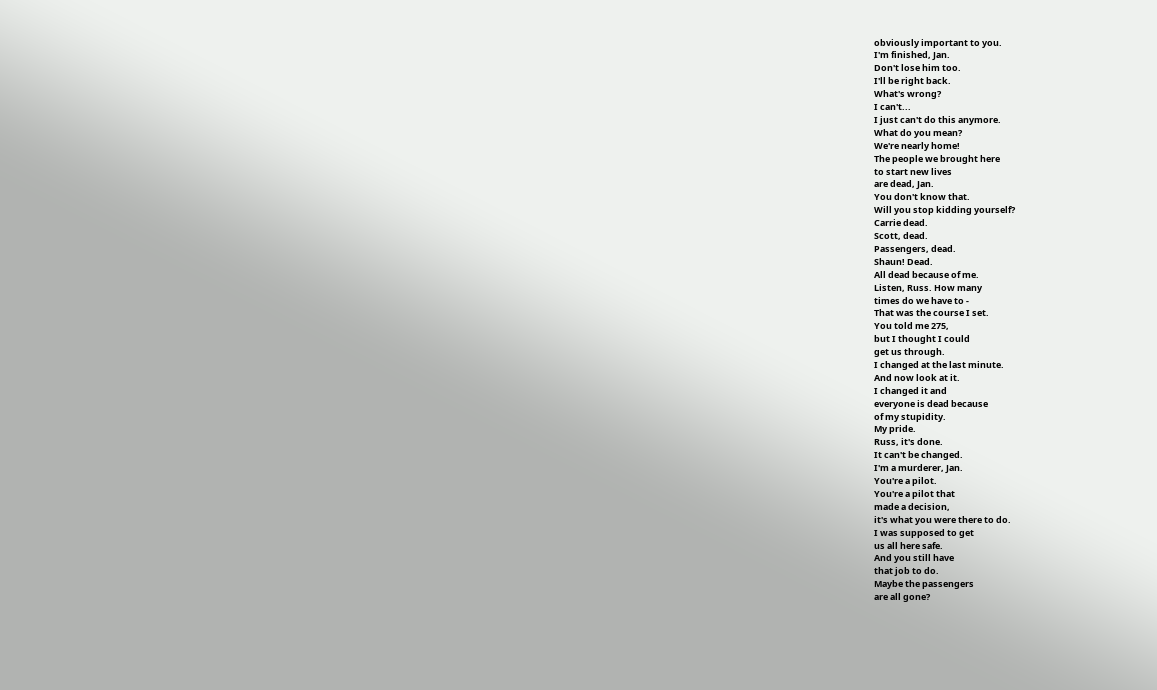obviously important to you.
I'm finished, Jan.
Don't lose him too.
I'll be right back.
What's wrong?
I can't...
I just can't do this anymore.
What do you mean?
We're nearly home!
The people we brought here
to start new lives
are dead, Jan.
You don't know that.
Will you stop kidding yourself?
Carrie dead.
Scott, dead.
Passengers, dead.
Shaun! Dead.
All dead because of me.
Listen, Russ. How many
times do we have to -
That was the course I set.
You told me 275,
but I thought I could
get us through.
I changed at the last minute.
And now look at it.
I changed it and
everyone is dead because
of my stupidity.
My pride.
Russ, it's done.
It can't be changed.
I'm a murderer, Jan.
You're a pilot.
You're a pilot that
made a decision,
it's what you were there to do.
I was supposed to get
us all here safe.
And you still have
that job to do.
Maybe the passengers
are all gone?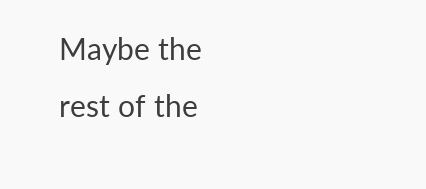Maybe the rest of the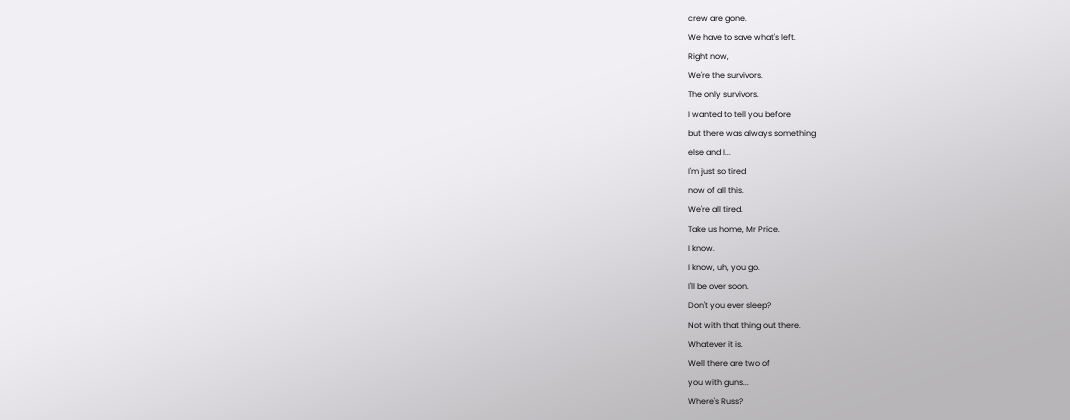crew are gone.
We have to save what's left.
Right now,
We're the survivors.
The only survivors.
I wanted to tell you before
but there was always something
else and I...
I'm just so tired
now of all this.
We're all tired.
Take us home, Mr Price.
I know.
I know, uh, you go.
I'll be over soon.
Don't you ever sleep?
Not with that thing out there.
Whatever it is.
Well there are two of
you with guns...
Where's Russ?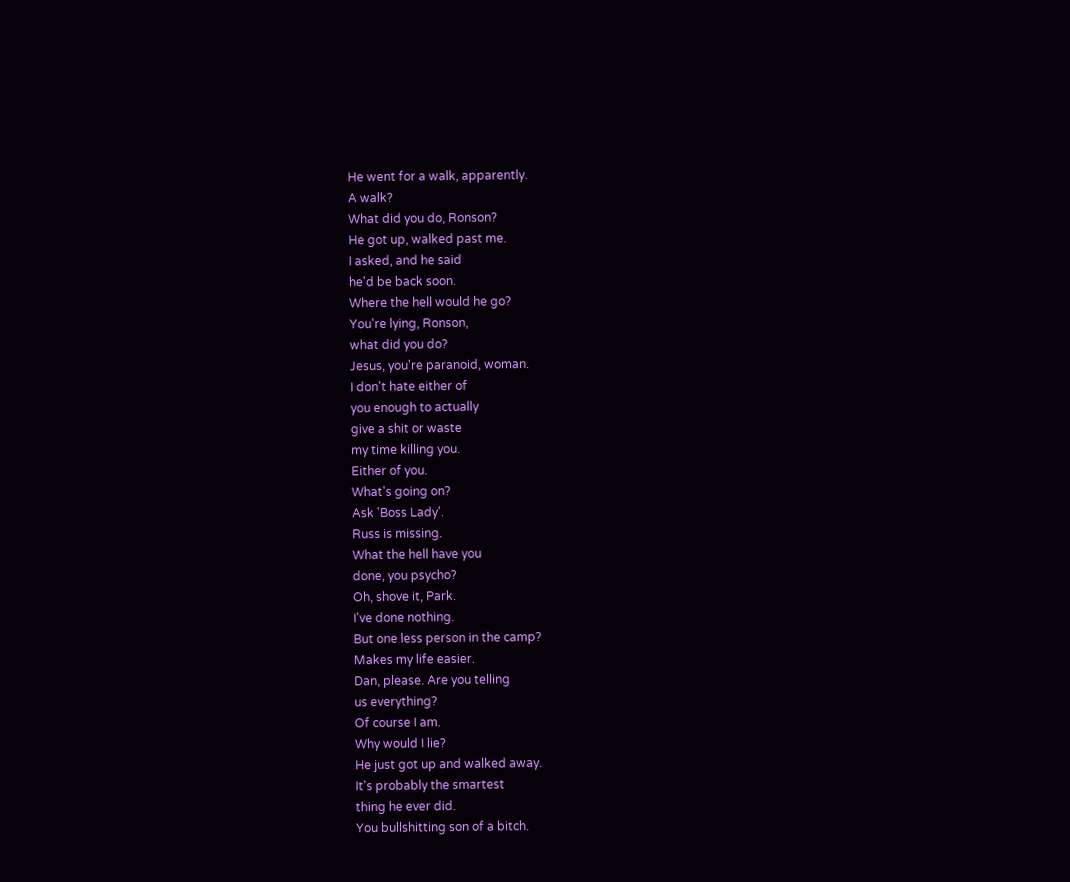He went for a walk, apparently.
A walk?
What did you do, Ronson?
He got up, walked past me.
I asked, and he said
he'd be back soon.
Where the hell would he go?
You're lying, Ronson,
what did you do?
Jesus, you're paranoid, woman.
I don't hate either of
you enough to actually
give a shit or waste
my time killing you.
Either of you.
What's going on?
Ask 'Boss Lady'.
Russ is missing.
What the hell have you
done, you psycho?
Oh, shove it, Park.
I've done nothing.
But one less person in the camp?
Makes my life easier.
Dan, please. Are you telling
us everything?
Of course I am.
Why would I lie?
He just got up and walked away.
It's probably the smartest
thing he ever did.
You bullshitting son of a bitch.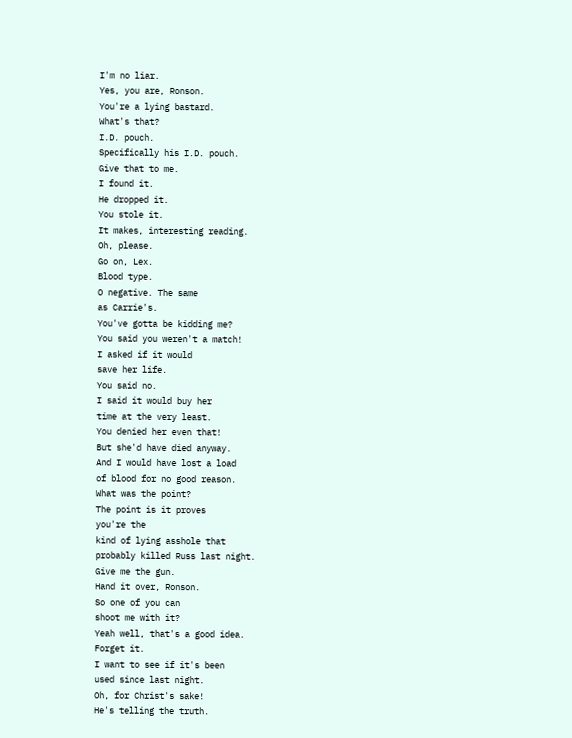I'm no liar.
Yes, you are, Ronson.
You're a lying bastard.
What's that?
I.D. pouch.
Specifically his I.D. pouch.
Give that to me.
I found it.
He dropped it.
You stole it.
It makes, interesting reading.
Oh, please.
Go on, Lex.
Blood type.
O negative. The same
as Carrie's.
You've gotta be kidding me?
You said you weren't a match!
I asked if it would
save her life.
You said no.
I said it would buy her
time at the very least.
You denied her even that!
But she'd have died anyway.
And I would have lost a load
of blood for no good reason.
What was the point?
The point is it proves
you're the
kind of lying asshole that
probably killed Russ last night.
Give me the gun.
Hand it over, Ronson.
So one of you can
shoot me with it?
Yeah well, that's a good idea.
Forget it.
I want to see if it's been
used since last night.
Oh, for Christ's sake!
He's telling the truth.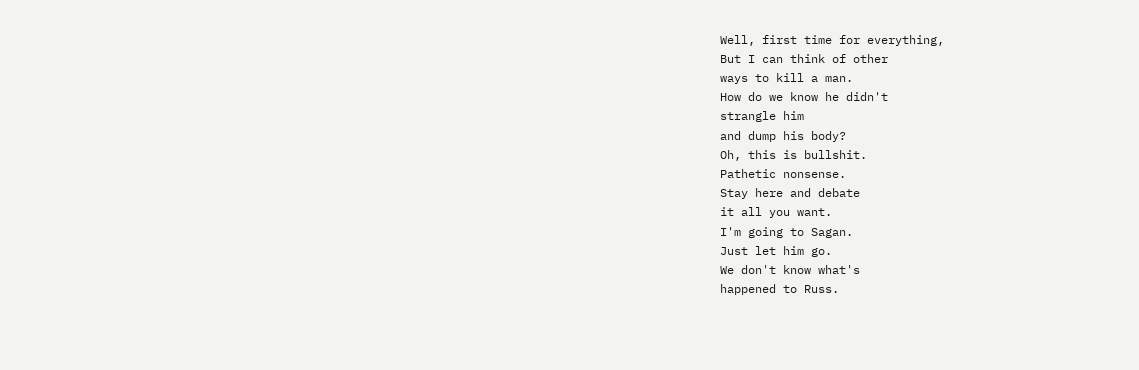Well, first time for everything,
But I can think of other
ways to kill a man.
How do we know he didn't
strangle him
and dump his body?
Oh, this is bullshit.
Pathetic nonsense.
Stay here and debate
it all you want.
I'm going to Sagan.
Just let him go.
We don't know what's
happened to Russ.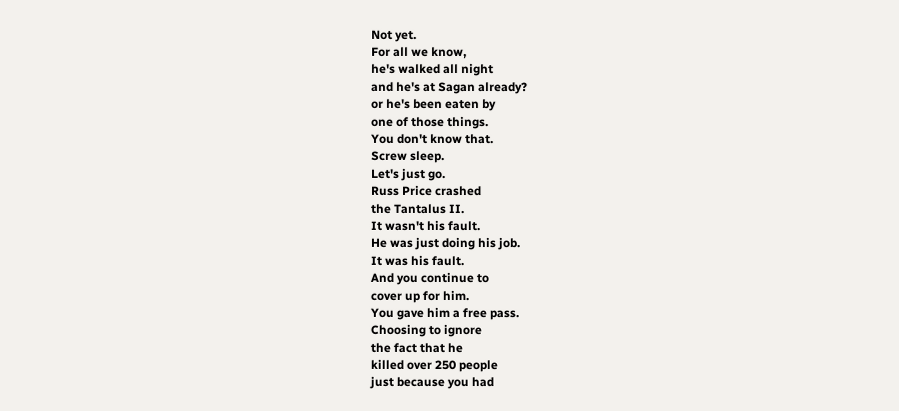Not yet.
For all we know,
he's walked all night
and he's at Sagan already?
or he's been eaten by
one of those things.
You don't know that.
Screw sleep.
Let's just go.
Russ Price crashed
the Tantalus II.
It wasn't his fault.
He was just doing his job.
It was his fault.
And you continue to
cover up for him.
You gave him a free pass.
Choosing to ignore
the fact that he
killed over 250 people
just because you had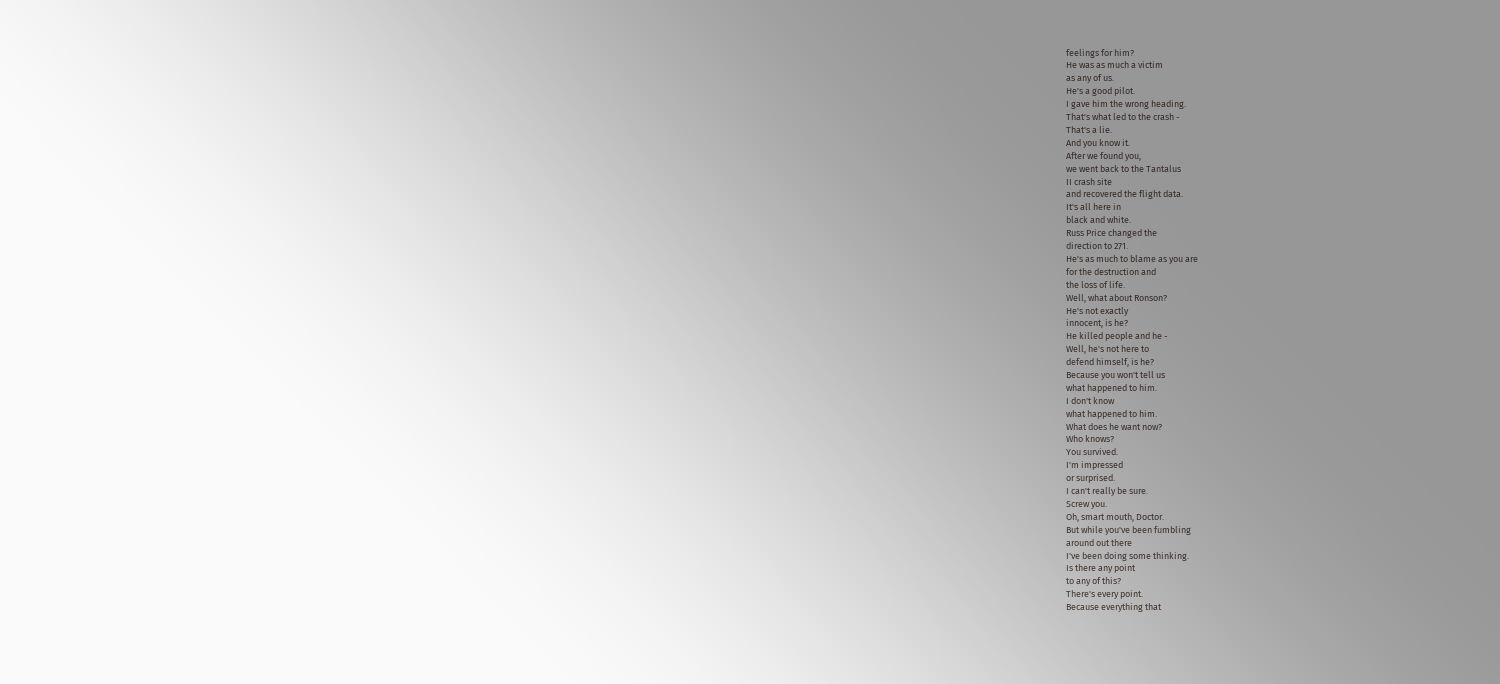feelings for him?
He was as much a victim
as any of us.
He's a good pilot.
I gave him the wrong heading.
That's what led to the crash -
That's a lie.
And you know it.
After we found you,
we went back to the Tantalus
II crash site
and recovered the flight data.
It's all here in
black and white.
Russ Price changed the
direction to 271.
He's as much to blame as you are
for the destruction and
the loss of life.
Well, what about Ronson?
He's not exactly
innocent, is he?
He killed people and he -
Well, he's not here to
defend himself, is he?
Because you won't tell us
what happened to him.
I don't know
what happened to him.
What does he want now?
Who knows?
You survived.
I'm impressed
or surprised.
I can't really be sure.
Screw you.
Oh, smart mouth, Doctor.
But while you've been fumbling
around out there
I've been doing some thinking.
Is there any point
to any of this?
There's every point.
Because everything that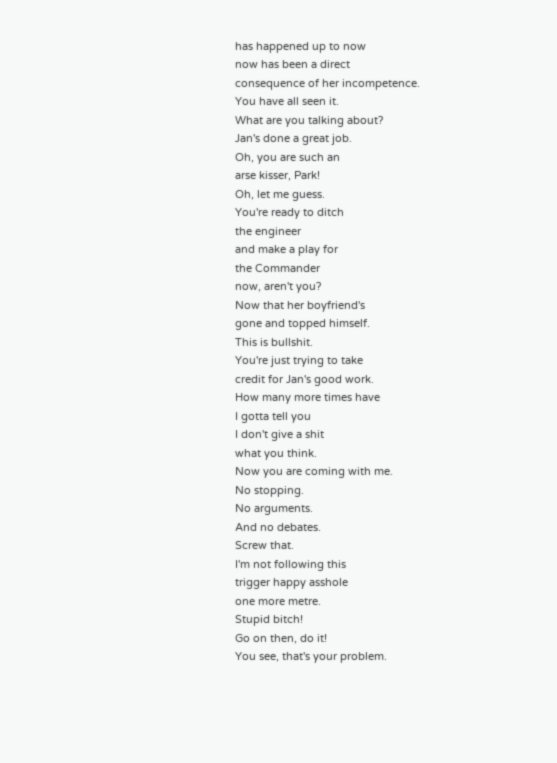has happened up to now
now has been a direct
consequence of her incompetence.
You have all seen it.
What are you talking about?
Jan's done a great job.
Oh, you are such an
arse kisser, Park!
Oh, let me guess.
You're ready to ditch
the engineer
and make a play for
the Commander
now, aren't you?
Now that her boyfriend's
gone and topped himself.
This is bullshit.
You're just trying to take
credit for Jan's good work.
How many more times have
I gotta tell you
I don't give a shit
what you think.
Now you are coming with me.
No stopping.
No arguments.
And no debates.
Screw that.
I'm not following this
trigger happy asshole
one more metre.
Stupid bitch!
Go on then, do it!
You see, that's your problem.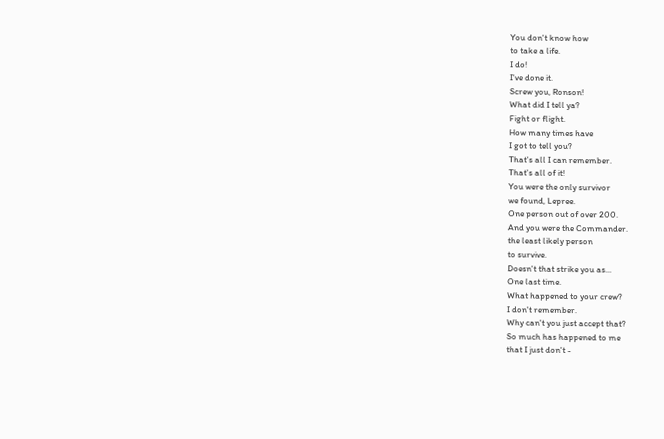You don't know how
to take a life.
I do!
I've done it.
Screw you, Ronson!
What did I tell ya?
Fight or flight.
How many times have
I got to tell you?
That's all I can remember.
That's all of it!
You were the only survivor
we found, Lepree.
One person out of over 200.
And you were the Commander.
the least likely person
to survive.
Doesn't that strike you as...
One last time.
What happened to your crew?
I don't remember.
Why can't you just accept that?
So much has happened to me
that I just don't -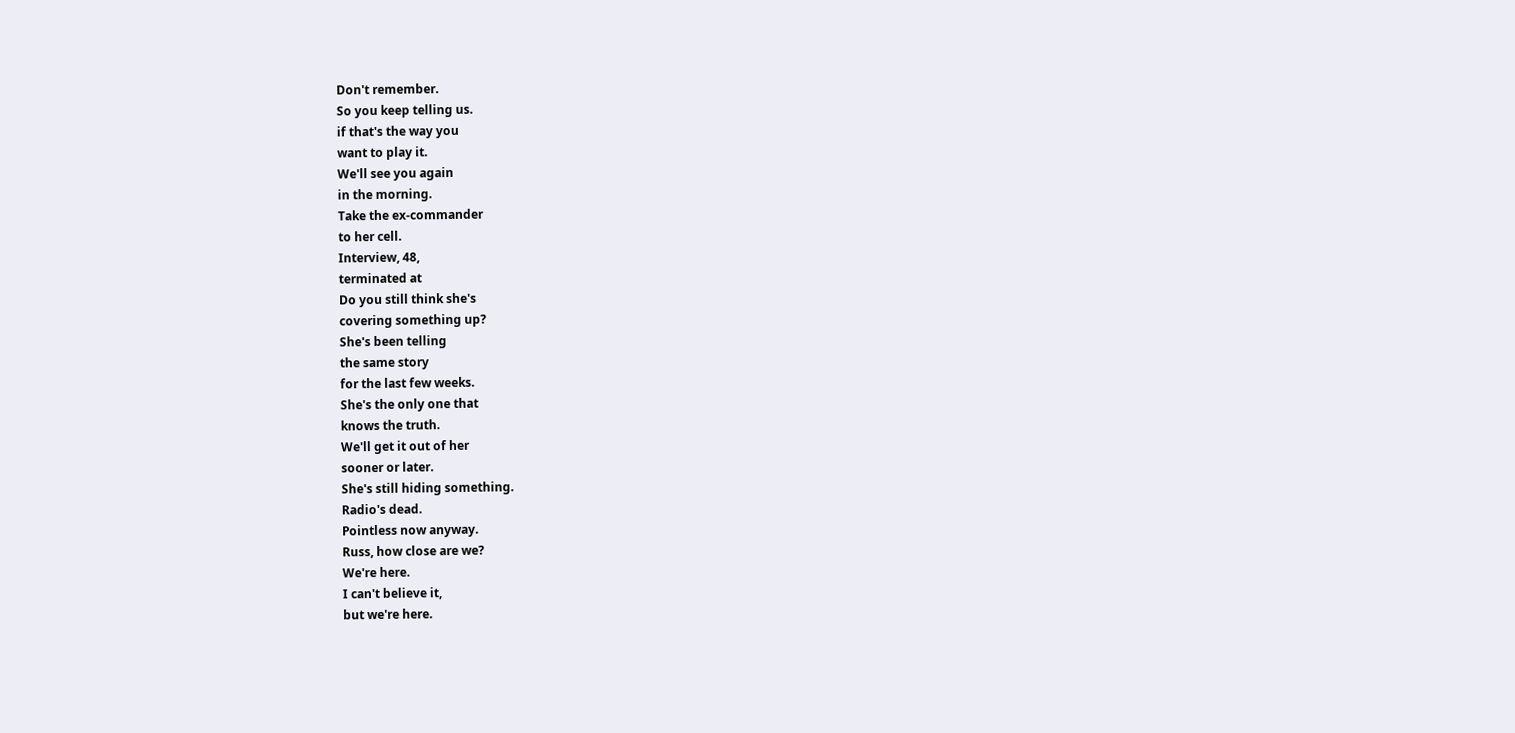Don't remember.
So you keep telling us.
if that's the way you
want to play it.
We'll see you again
in the morning.
Take the ex-commander
to her cell.
Interview, 48,
terminated at
Do you still think she's
covering something up?
She's been telling
the same story
for the last few weeks.
She's the only one that
knows the truth.
We'll get it out of her
sooner or later.
She's still hiding something.
Radio's dead.
Pointless now anyway.
Russ, how close are we?
We're here.
I can't believe it,
but we're here.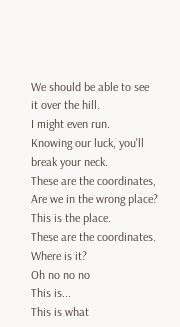We should be able to see
it over the hill.
I might even run.
Knowing our luck, you'll
break your neck.
These are the coordinates,
Are we in the wrong place?
This is the place.
These are the coordinates.
Where is it?
Oh no no no
This is...
This is what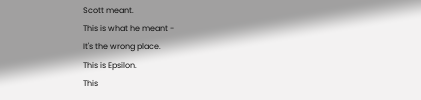Scott meant.
This is what he meant -
It's the wrong place.
This is Epsilon.
This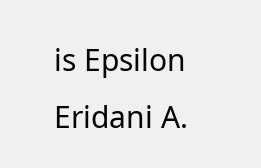is Epsilon Eridani A.